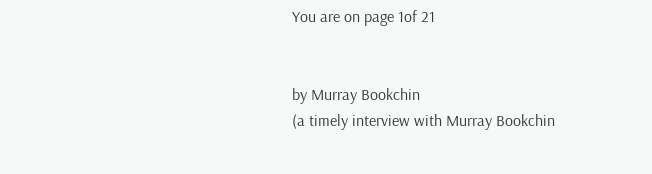You are on page 1of 21


by Murray Bookchin
(a timely interview with Murray Bookchin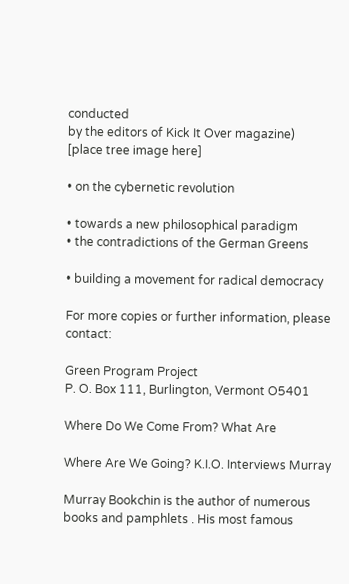conducted
by the editors of Kick It Over magazine)
[place tree image here]

• on the cybernetic revolution

• towards a new philosophical paradigm
• the contradictions of the German Greens

• building a movement for radical democracy

For more copies or further information, please contact:

Green Program Project
P. O. Box 111, Burlington, Vermont O5401

Where Do We Come From? What Are

Where Are We Going? K.I.O. Interviews Murray

Murray Bookchin is the author of numerous books and pamphlets . His most famous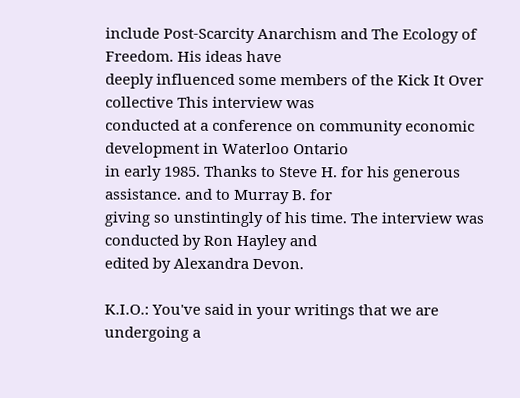include Post-Scarcity Anarchism and The Ecology of Freedom. His ideas have
deeply influenced some members of the Kick It Over collective This interview was
conducted at a conference on community economic development in Waterloo Ontario
in early 1985. Thanks to Steve H. for his generous assistance. and to Murray B. for
giving so unstintingly of his time. The interview was conducted by Ron Hayley and
edited by Alexandra Devon.

K.I.O.: You've said in your writings that we are undergoing a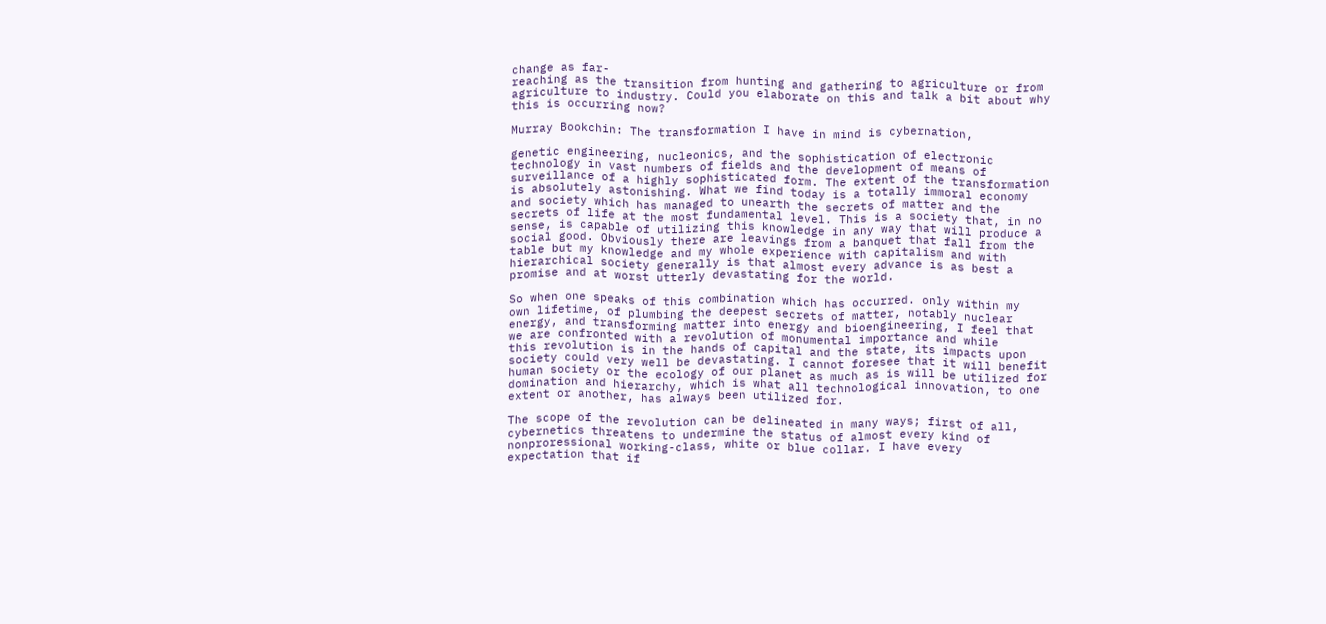change as far-
reaching as the transition from hunting and gathering to agriculture or from
agriculture to industry. Could you elaborate on this and talk a bit about why
this is occurring now?

Murray Bookchin: The transformation I have in mind is cybernation,

genetic engineering, nucleonics, and the sophistication of electronic
technology in vast numbers of fields and the development of means of
surveillance of a highly sophisticated form. The extent of the transformation
is absolutely astonishing. What we find today is a totally immoral economy
and society which has managed to unearth the secrets of matter and the
secrets of life at the most fundamental level. This is a society that, in no
sense, is capable of utilizing this knowledge in any way that will produce a
social good. Obviously there are leavings from a banquet that fall from the
table but my knowledge and my whole experience with capitalism and with
hierarchical society generally is that almost every advance is as best a
promise and at worst utterly devastating for the world.

So when one speaks of this combination which has occurred. only within my
own lifetime, of plumbing the deepest secrets of matter, notably nuclear
energy, and transforming matter into energy and bioengineering, I feel that
we are confronted with a revolution of monumental importance and while
this revolution is in the hands of capital and the state, its impacts upon
society could very well be devastating. I cannot foresee that it will benefit
human society or the ecology of our planet as much as is will be utilized for
domination and hierarchy, which is what all technological innovation, to one
extent or another, has always been utilized for.

The scope of the revolution can be delineated in many ways; first of all,
cybernetics threatens to undermine the status of almost every kind of
nonproressional working-class, white or blue collar. I have every
expectation that if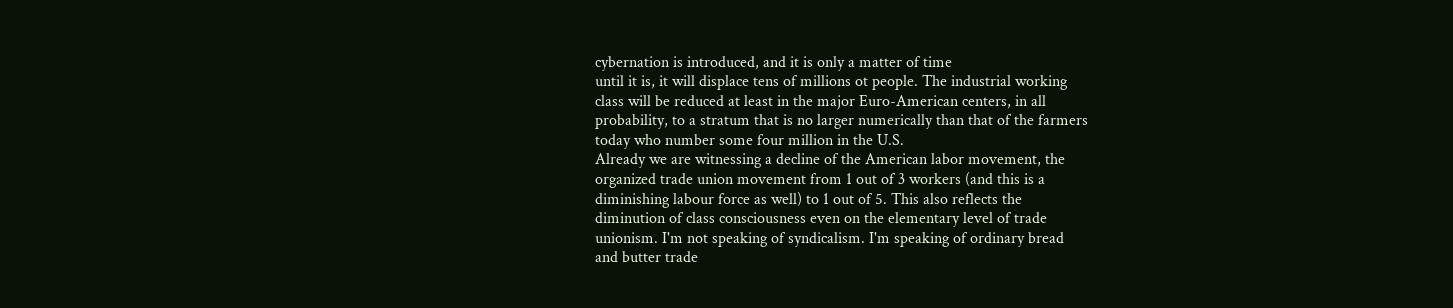cybernation is introduced, and it is only a matter of time
until it is, it will displace tens of millions ot people. The industrial working
class will be reduced at least in the major Euro-American centers, in all
probability, to a stratum that is no larger numerically than that of the farmers
today who number some four million in the U.S.
Already we are witnessing a decline of the American labor movement, the
organized trade union movement from 1 out of 3 workers (and this is a
diminishing labour force as well) to 1 out of 5. This also reflects the
diminution of class consciousness even on the elementary level of trade
unionism. I'm not speaking of syndicalism. I'm speaking of ordinary bread
and butter trade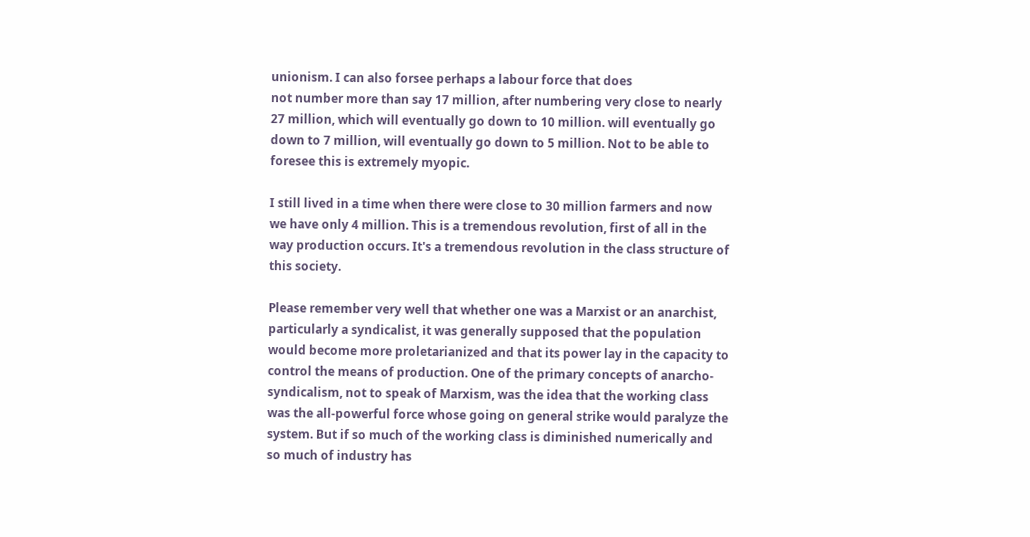unionism. I can also forsee perhaps a labour force that does
not number more than say 17 million, after numbering very close to nearly
27 million, which will eventually go down to 10 million. will eventually go
down to 7 million, will eventually go down to 5 million. Not to be able to
foresee this is extremely myopic.

I still lived in a time when there were close to 30 million farmers and now
we have only 4 million. This is a tremendous revolution, first of all in the
way production occurs. It's a tremendous revolution in the class structure of
this society.

Please remember very well that whether one was a Marxist or an anarchist,
particularly a syndicalist, it was generally supposed that the population
would become more proletarianized and that its power lay in the capacity to
control the means of production. One of the primary concepts of anarcho-
syndicalism, not to speak of Marxism, was the idea that the working class
was the all-powerful force whose going on general strike would paralyze the
system. But if so much of the working class is diminished numerically and
so much of industry has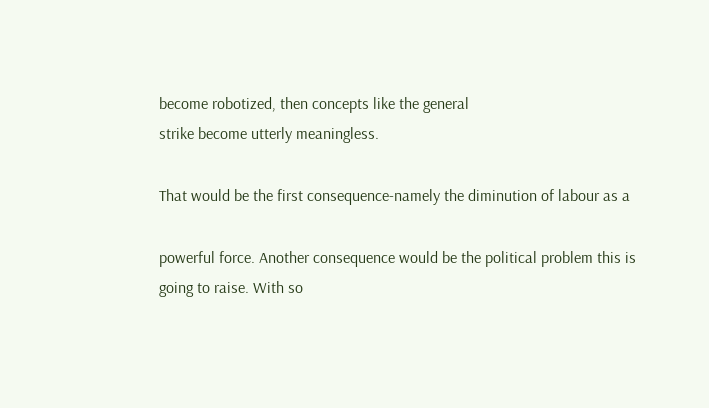become robotized, then concepts like the general
strike become utterly meaningless.

That would be the first consequence-namely the diminution of labour as a

powerful force. Another consequence would be the political problem this is
going to raise. With so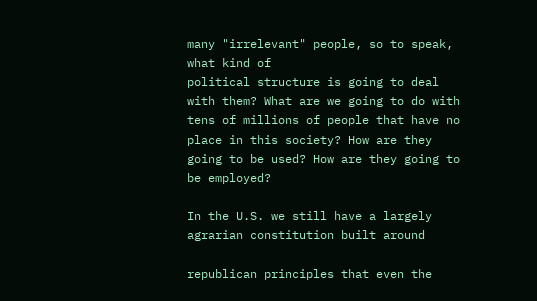many "irrelevant" people, so to speak, what kind of
political structure is going to deal with them? What are we going to do with
tens of millions of people that have no place in this society? How are they
going to be used? How are they going to be employed?

In the U.S. we still have a largely agrarian constitution built around

republican principles that even the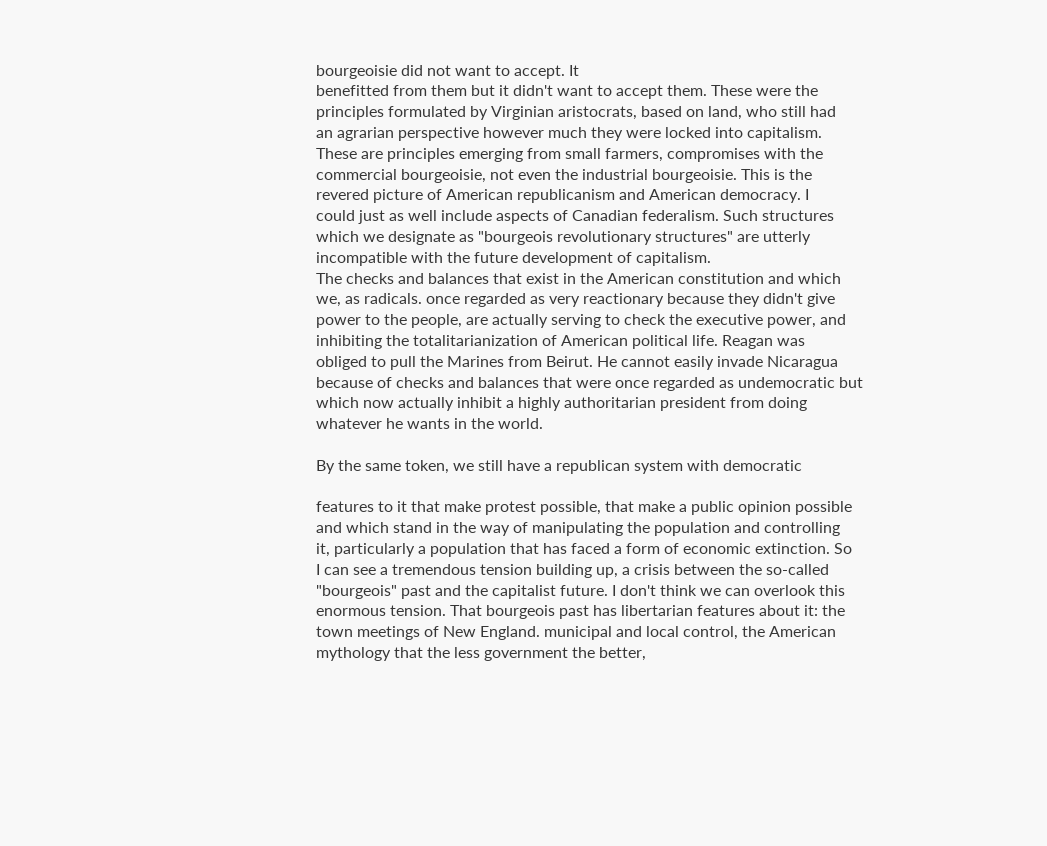bourgeoisie did not want to accept. It
benefitted from them but it didn't want to accept them. These were the
principles formulated by Virginian aristocrats, based on land, who still had
an agrarian perspective however much they were locked into capitalism.
These are principles emerging from small farmers, compromises with the
commercial bourgeoisie, not even the industrial bourgeoisie. This is the
revered picture of American republicanism and American democracy. I
could just as well include aspects of Canadian federalism. Such structures
which we designate as "bourgeois revolutionary structures" are utterly
incompatible with the future development of capitalism.
The checks and balances that exist in the American constitution and which
we, as radicals. once regarded as very reactionary because they didn't give
power to the people, are actually serving to check the executive power, and
inhibiting the totalitarianization of American political life. Reagan was
obliged to pull the Marines from Beirut. He cannot easily invade Nicaragua
because of checks and balances that were once regarded as undemocratic but
which now actually inhibit a highly authoritarian president from doing
whatever he wants in the world.

By the same token, we still have a republican system with democratic

features to it that make protest possible, that make a public opinion possible
and which stand in the way of manipulating the population and controlling
it, particularly a population that has faced a form of economic extinction. So
I can see a tremendous tension building up, a crisis between the so-called
"bourgeois" past and the capitalist future. I don't think we can overlook this
enormous tension. That bourgeois past has libertarian features about it: the
town meetings of New England. municipal and local control, the American
mythology that the less government the better,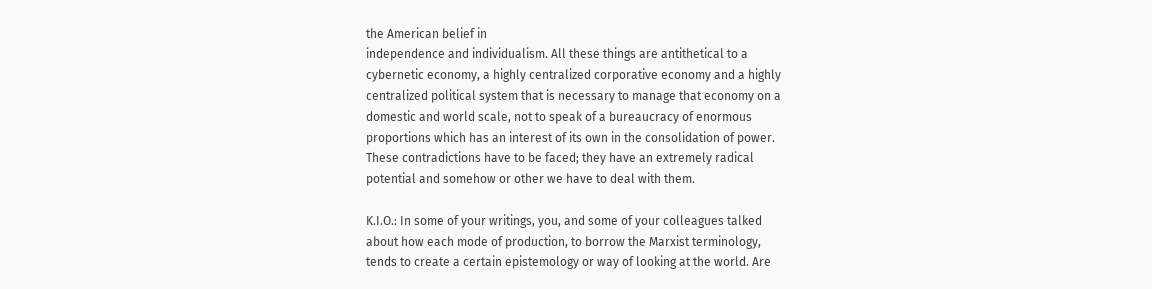the American belief in
independence and individualism. All these things are antithetical to a
cybernetic economy, a highly centralized corporative economy and a highly
centralized political system that is necessary to manage that economy on a
domestic and world scale, not to speak of a bureaucracy of enormous
proportions which has an interest of its own in the consolidation of power.
These contradictions have to be faced; they have an extremely radical
potential and somehow or other we have to deal with them.

K.I.O.: In some of your writings, you, and some of your colleagues talked
about how each mode of production, to borrow the Marxist terminology,
tends to create a certain epistemology or way of looking at the world. Are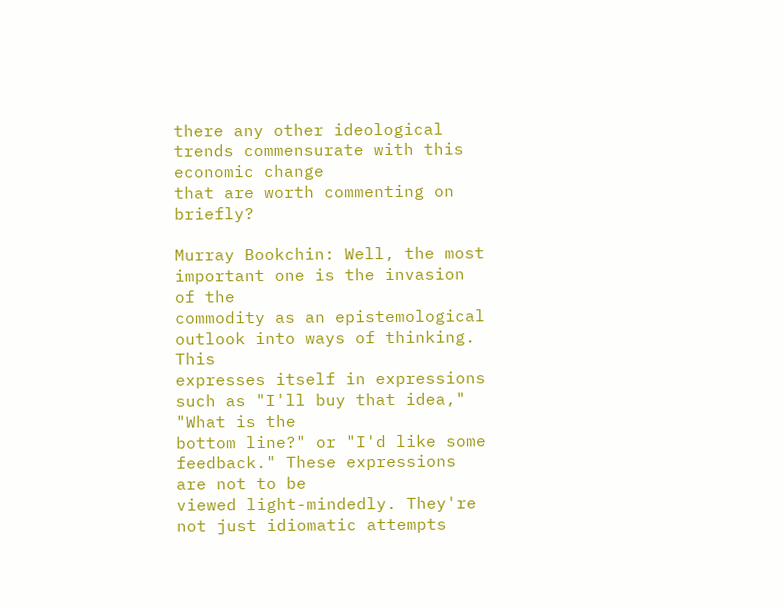there any other ideological trends commensurate with this economic change
that are worth commenting on briefly?

Murray Bookchin: Well, the most important one is the invasion of the
commodity as an epistemological outlook into ways of thinking. This
expresses itself in expressions such as "I'll buy that idea," "What is the
bottom line?" or "I'd like some feedback." These expressions are not to be
viewed light-mindedly. They're not just idiomatic attempts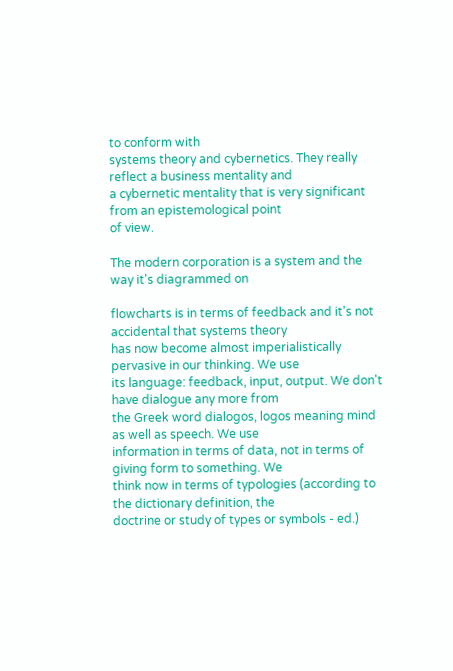to conform with
systems theory and cybernetics. They really reflect a business mentality and
a cybernetic mentality that is very significant from an epistemological point
of view.

The modern corporation is a system and the way it's diagrammed on

flowcharts is in terms of feedback and it's not accidental that systems theory
has now become almost imperialistically pervasive in our thinking. We use
its language: feedback, input, output. We don't have dialogue any more from
the Greek word dialogos, logos meaning mind as well as speech. We use
information in terms of data, not in terms of giving form to something. We
think now in terms of typologies (according to the dictionary definition, the
doctrine or study of types or symbols - ed.)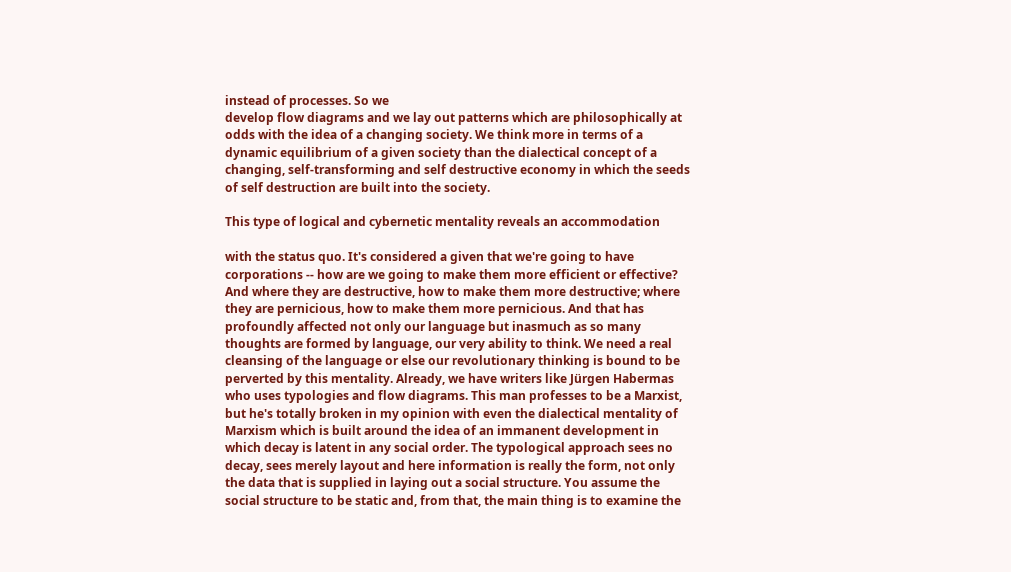instead of processes. So we
develop flow diagrams and we lay out patterns which are philosophically at
odds with the idea of a changing society. We think more in terms of a
dynamic equilibrium of a given society than the dialectical concept of a
changing, self-transforming and self destructive economy in which the seeds
of self destruction are built into the society.

This type of logical and cybernetic mentality reveals an accommodation

with the status quo. It's considered a given that we're going to have
corporations -- how are we going to make them more efficient or effective?
And where they are destructive, how to make them more destructive; where
they are pernicious, how to make them more pernicious. And that has
profoundly affected not only our language but inasmuch as so many
thoughts are formed by language, our very ability to think. We need a real
cleansing of the language or else our revolutionary thinking is bound to be
perverted by this mentality. Already, we have writers like Jürgen Habermas
who uses typologies and flow diagrams. This man professes to be a Marxist,
but he's totally broken in my opinion with even the dialectical mentality of
Marxism which is built around the idea of an immanent development in
which decay is latent in any social order. The typological approach sees no
decay, sees merely layout and here information is really the form, not only
the data that is supplied in laying out a social structure. You assume the
social structure to be static and, from that, the main thing is to examine the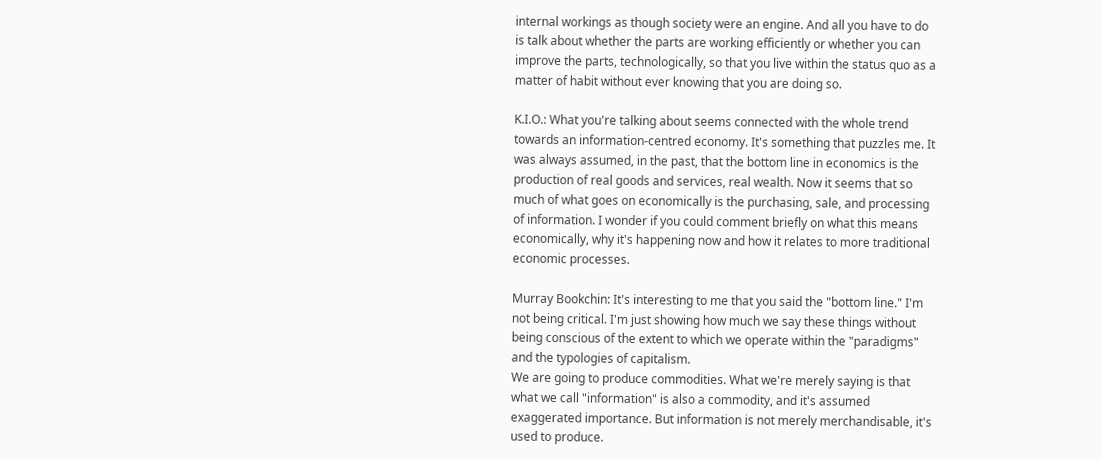internal workings as though society were an engine. And all you have to do
is talk about whether the parts are working efficiently or whether you can
improve the parts, technologically, so that you live within the status quo as a
matter of habit without ever knowing that you are doing so.

K.I.O.: What you're talking about seems connected with the whole trend
towards an information-centred economy. It's something that puzzles me. It
was always assumed, in the past, that the bottom line in economics is the
production of real goods and services, real wealth. Now it seems that so
much of what goes on economically is the purchasing, sale, and processing
of information. I wonder if you could comment briefly on what this means
economically, why it's happening now and how it relates to more traditional
economic processes.

Murray Bookchin: It's interesting to me that you said the "bottom line." I'm
not being critical. I'm just showing how much we say these things without
being conscious of the extent to which we operate within the "paradigms"
and the typologies of capitalism.
We are going to produce commodities. What we're merely saying is that
what we call "information" is also a commodity, and it's assumed
exaggerated importance. But information is not merely merchandisable, it's
used to produce.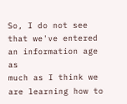So, I do not see that we've entered an information age as
much as I think we are learning how to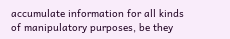accumulate information for all kinds
of manipulatory purposes, be they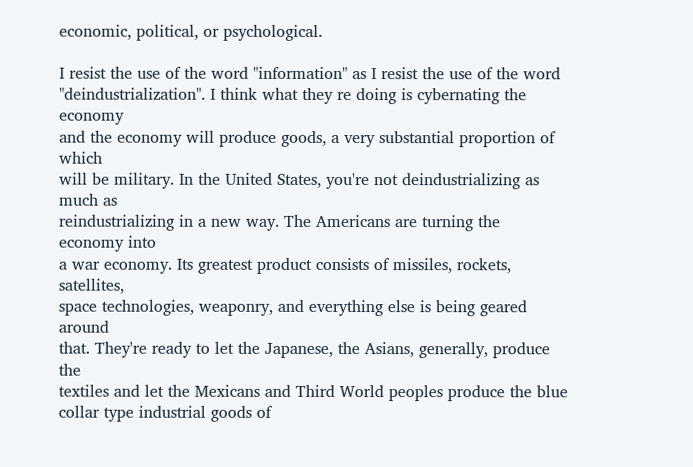economic, political, or psychological.

I resist the use of the word "information" as I resist the use of the word
"deindustrialization". I think what they re doing is cybernating the economy
and the economy will produce goods, a very substantial proportion of which
will be military. In the United States, you're not deindustrializing as much as
reindustrializing in a new way. The Americans are turning the economy into
a war economy. Its greatest product consists of missiles, rockets, satellites,
space technologies, weaponry, and everything else is being geared around
that. They're ready to let the Japanese, the Asians, generally, produce the
textiles and let the Mexicans and Third World peoples produce the blue
collar type industrial goods of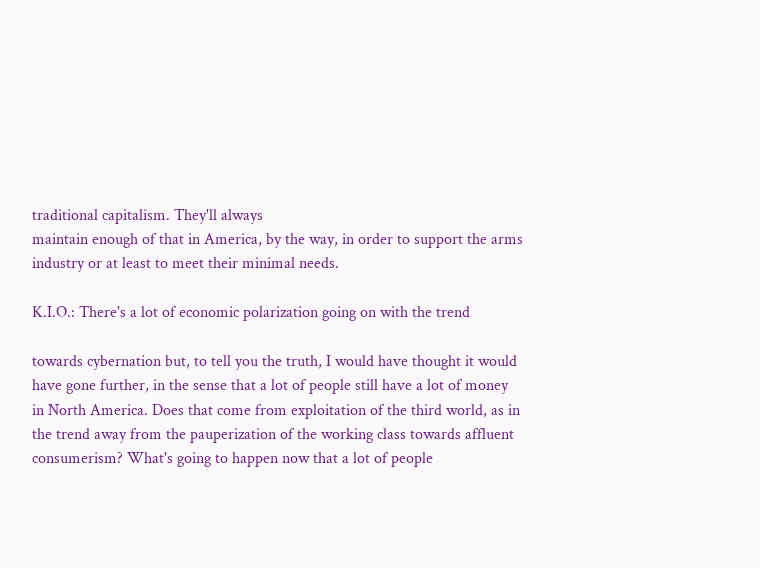traditional capitalism. They'll always
maintain enough of that in America, by the way, in order to support the arms
industry or at least to meet their minimal needs.

K.I.O.: There's a lot of economic polarization going on with the trend

towards cybernation but, to tell you the truth, I would have thought it would
have gone further, in the sense that a lot of people still have a lot of money
in North America. Does that come from exploitation of the third world, as in
the trend away from the pauperization of the working class towards affluent
consumerism? What's going to happen now that a lot of people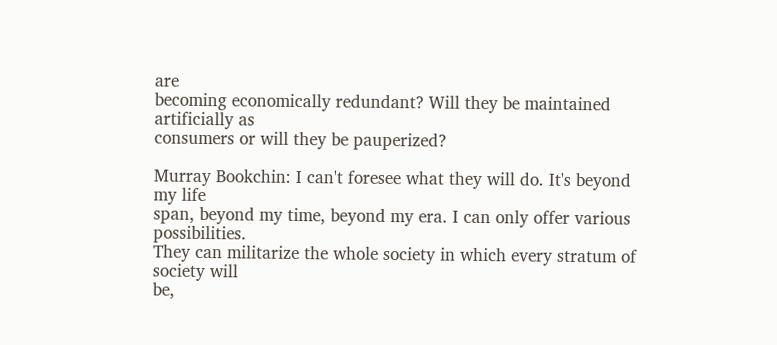are
becoming economically redundant? Will they be maintained artificially as
consumers or will they be pauperized?

Murray Bookchin: I can't foresee what they will do. It's beyond my life
span, beyond my time, beyond my era. I can only offer various possibilities.
They can militarize the whole society in which every stratum of society will
be,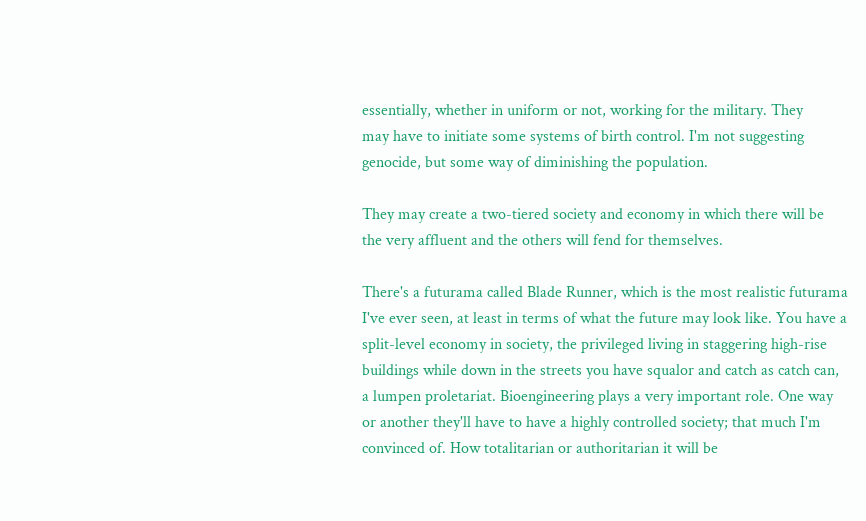essentially, whether in uniform or not, working for the military. They
may have to initiate some systems of birth control. I'm not suggesting
genocide, but some way of diminishing the population.

They may create a two-tiered society and economy in which there will be
the very affluent and the others will fend for themselves.

There's a futurama called Blade Runner, which is the most realistic futurama
I've ever seen, at least in terms of what the future may look like. You have a
split-level economy in society, the privileged living in staggering high-rise
buildings while down in the streets you have squalor and catch as catch can,
a lumpen proletariat. Bioengineering plays a very important role. One way
or another they'll have to have a highly controlled society; that much I'm
convinced of. How totalitarian or authoritarian it will be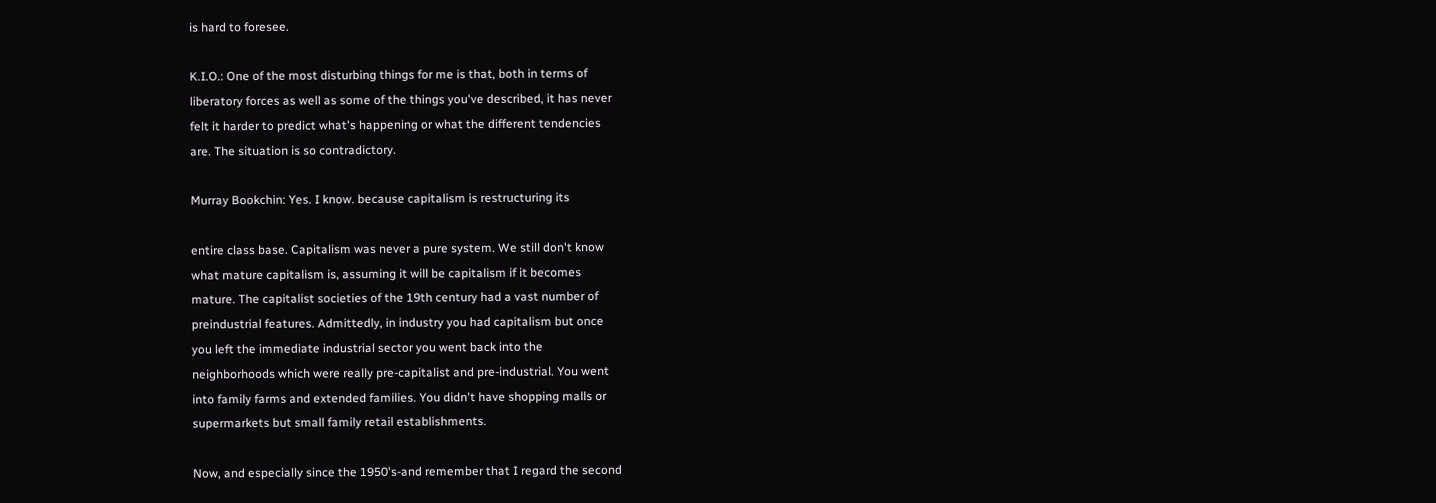is hard to foresee.

K.I.O.: One of the most disturbing things for me is that, both in terms of
liberatory forces as well as some of the things you've described, it has never
felt it harder to predict what's happening or what the different tendencies
are. The situation is so contradictory.

Murray Bookchin: Yes. I know. because capitalism is restructuring its

entire class base. Capitalism was never a pure system. We still don't know
what mature capitalism is, assuming it will be capitalism if it becomes
mature. The capitalist societies of the 19th century had a vast number of
preindustrial features. Admittedly, in industry you had capitalism but once
you left the immediate industrial sector you went back into the
neighborhoods which were really pre-capitalist and pre-industrial. You went
into family farms and extended families. You didn't have shopping malls or
supermarkets but small family retail establishments.

Now, and especially since the 1950's-and remember that I regard the second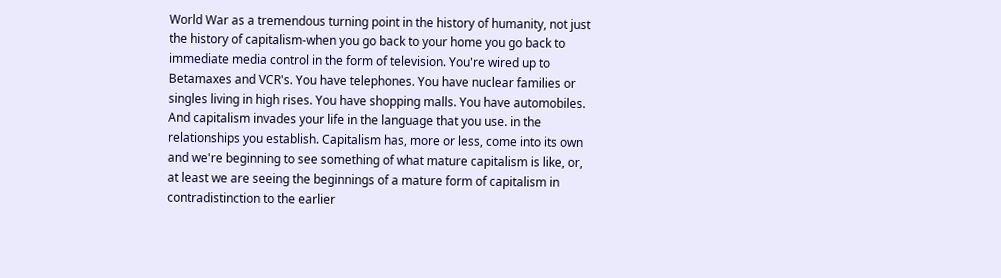World War as a tremendous turning point in the history of humanity, not just
the history of capitalism-when you go back to your home you go back to
immediate media control in the form of television. You're wired up to
Betamaxes and VCR's. You have telephones. You have nuclear families or
singles living in high rises. You have shopping malls. You have automobiles.
And capitalism invades your life in the language that you use. in the
relationships you establish. Capitalism has, more or less, come into its own
and we're beginning to see something of what mature capitalism is like, or,
at least we are seeing the beginnings of a mature form of capitalism in
contradistinction to the earlier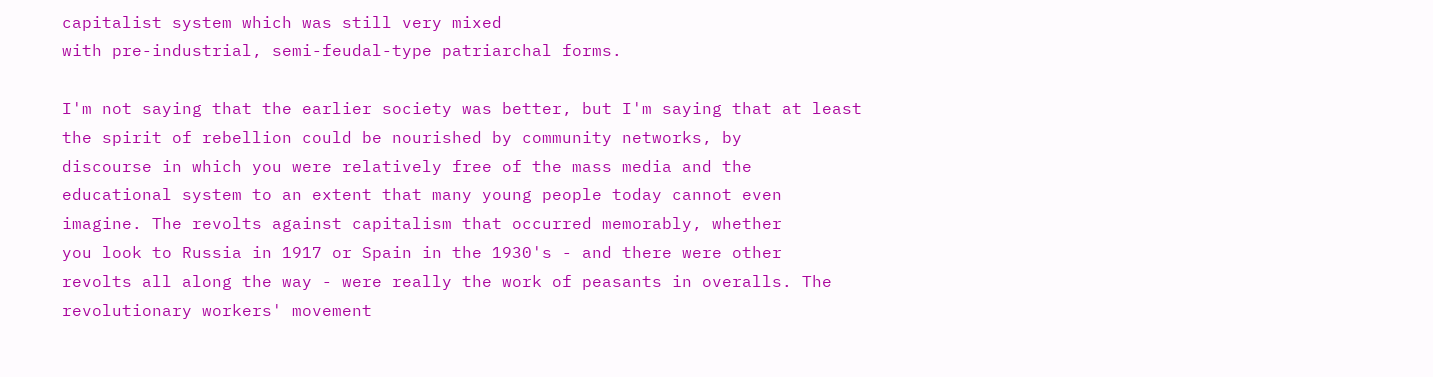capitalist system which was still very mixed
with pre-industrial, semi-feudal-type patriarchal forms.

I'm not saying that the earlier society was better, but I'm saying that at least
the spirit of rebellion could be nourished by community networks, by
discourse in which you were relatively free of the mass media and the
educational system to an extent that many young people today cannot even
imagine. The revolts against capitalism that occurred memorably, whether
you look to Russia in 1917 or Spain in the 1930's - and there were other
revolts all along the way - were really the work of peasants in overalls. The
revolutionary workers' movement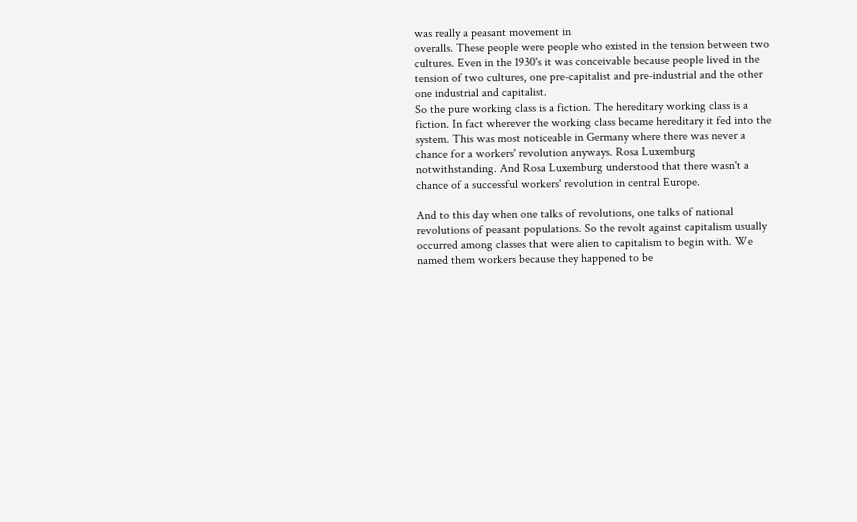was really a peasant movement in
overalls. These people were people who existed in the tension between two
cultures. Even in the 1930's it was conceivable because people lived in the
tension of two cultures, one pre-capitalist and pre-industrial and the other
one industrial and capitalist.
So the pure working class is a fiction. The hereditary working class is a
fiction. In fact wherever the working class became hereditary it fed into the
system. This was most noticeable in Germany where there was never a
chance for a workers' revolution anyways. Rosa Luxemburg
notwithstanding. And Rosa Luxemburg understood that there wasn't a
chance of a successful workers' revolution in central Europe.

And to this day when one talks of revolutions, one talks of national
revolutions of peasant populations. So the revolt against capitalism usually
occurred among classes that were alien to capitalism to begin with. We
named them workers because they happened to be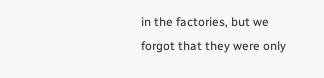in the factories, but we
forgot that they were only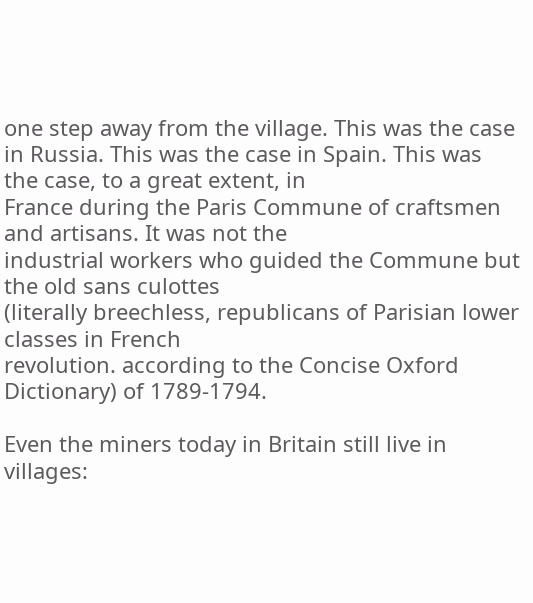one step away from the village. This was the case
in Russia. This was the case in Spain. This was the case, to a great extent, in
France during the Paris Commune of craftsmen and artisans. It was not the
industrial workers who guided the Commune but the old sans culottes
(literally breechless, republicans of Parisian lower classes in French
revolution. according to the Concise Oxford Dictionary) of 1789-1794.

Even the miners today in Britain still live in villages: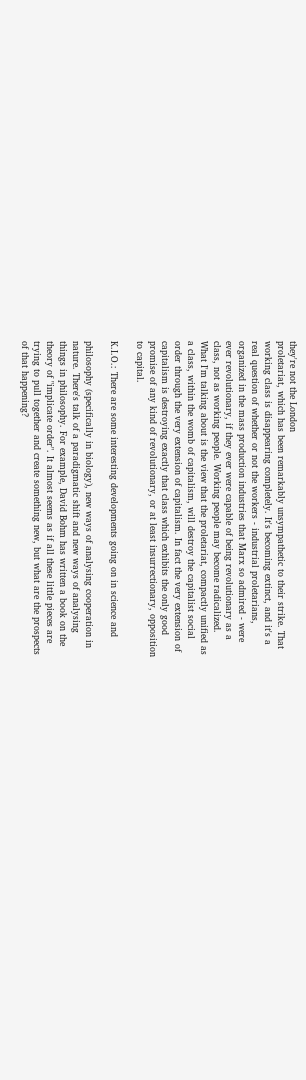they're not the London
proletariat, which has been remarkably unsympathetic to their strike. That
working class is disappearing completely. It's becoming extinct, and it's a
real question of whether or not the workers - industrial proletarians,
organized in the mass production industries that Marx so admired - were
ever revolutionary, if they ever were capable of being revolutionary as a
class, not as working people. Working people may become radicalized.
What I'm talking about is the view that the proletariat, compactly unified as
a class, within the womb of capitalism, will destroy the capitalist social
order through the very extension of capitalism. In fact the very extension of
capitalism is destroying exactly that class which exhibits the only good
promise of any kind of revolutionary, or at least insurrectionary, opposition
to capital.

K.I.O.: There are some interesting developments going on in science and

philosophy (specifically in biology), new ways of analysing cooperation in
nature. There's talk of a paradigmatic shift and new ways of analysing
things in philosophy. For example, David Bohm has written a book on the
theory of "implicate order". It almost seems as if all these little pieces are
trying to pull together and create something new, but what are the prospects
of that happening?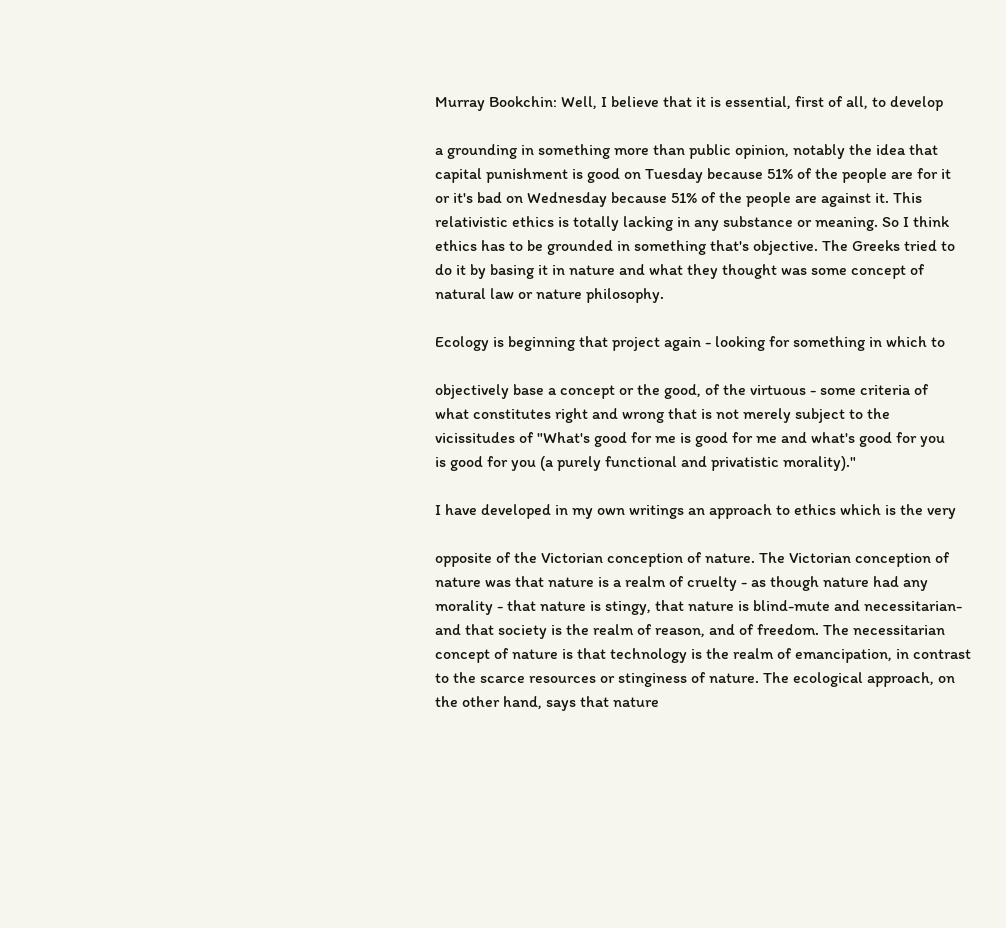Murray Bookchin: Well, I believe that it is essential, first of all, to develop

a grounding in something more than public opinion, notably the idea that
capital punishment is good on Tuesday because 51% of the people are for it
or it's bad on Wednesday because 51% of the people are against it. This
relativistic ethics is totally lacking in any substance or meaning. So I think
ethics has to be grounded in something that's objective. The Greeks tried to
do it by basing it in nature and what they thought was some concept of
natural law or nature philosophy.

Ecology is beginning that project again - looking for something in which to

objectively base a concept or the good, of the virtuous - some criteria of
what constitutes right and wrong that is not merely subject to the
vicissitudes of "What's good for me is good for me and what's good for you
is good for you (a purely functional and privatistic morality)."

I have developed in my own writings an approach to ethics which is the very

opposite of the Victorian conception of nature. The Victorian conception of
nature was that nature is a realm of cruelty - as though nature had any
morality - that nature is stingy, that nature is blind-mute and necessitarian-
and that society is the realm of reason, and of freedom. The necessitarian
concept of nature is that technology is the realm of emancipation, in contrast
to the scarce resources or stinginess of nature. The ecological approach, on
the other hand, says that nature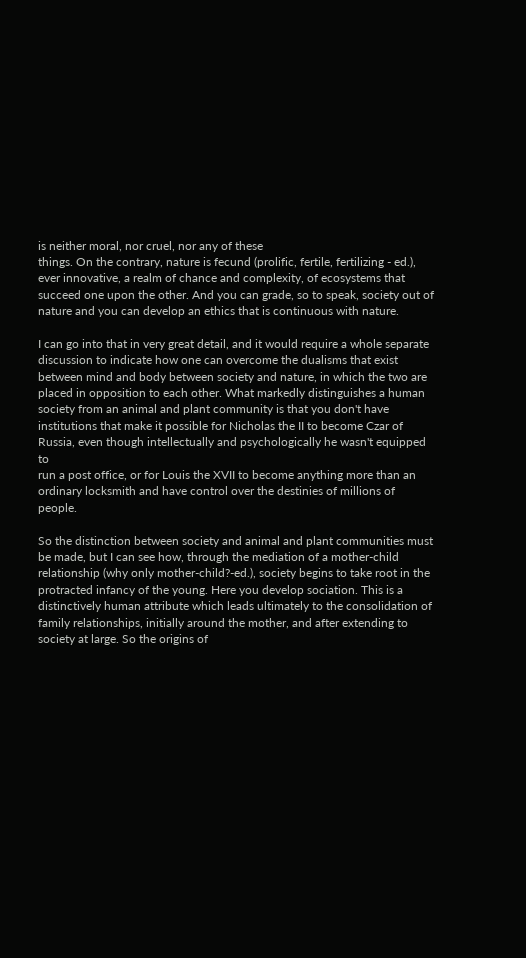is neither moral, nor cruel, nor any of these
things. On the contrary, nature is fecund (prolific, fertile, fertilizing - ed.),
ever innovative, a realm of chance and complexity, of ecosystems that
succeed one upon the other. And you can grade, so to speak, society out of
nature and you can develop an ethics that is continuous with nature.

I can go into that in very great detail, and it would require a whole separate
discussion to indicate how one can overcome the dualisms that exist
between mind and body between society and nature, in which the two are
placed in opposition to each other. What markedly distinguishes a human
society from an animal and plant community is that you don't have
institutions that make it possible for Nicholas the II to become Czar of
Russia, even though intellectually and psychologically he wasn't equipped to
run a post office, or for Louis the XVII to become anything more than an
ordinary locksmith and have control over the destinies of millions of people.

So the distinction between society and animal and plant communities must
be made, but I can see how, through the mediation of a mother-child
relationship (why only mother-child?-ed.), society begins to take root in the
protracted infancy of the young. Here you develop sociation. This is a
distinctively human attribute which leads ultimately to the consolidation of
family relationships, initially around the mother, and after extending to
society at large. So the origins of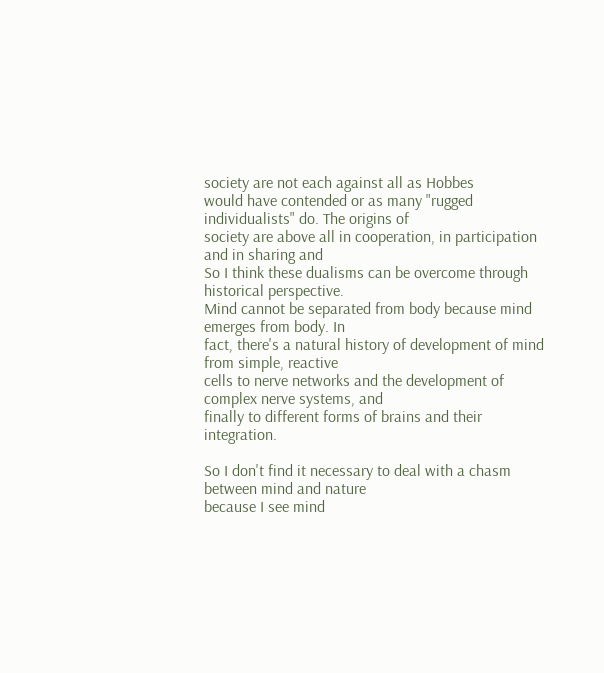society are not each against all as Hobbes
would have contended or as many "rugged individualists" do. The origins of
society are above all in cooperation, in participation and in sharing and
So I think these dualisms can be overcome through historical perspective.
Mind cannot be separated from body because mind emerges from body. In
fact, there's a natural history of development of mind from simple, reactive
cells to nerve networks and the development of complex nerve systems, and
finally to different forms of brains and their integration.

So I don't find it necessary to deal with a chasm between mind and nature
because I see mind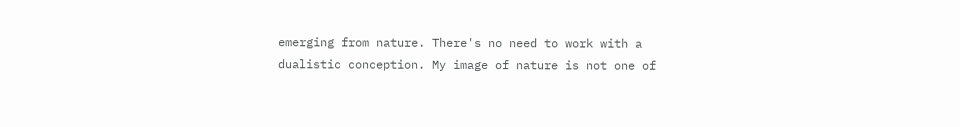emerging from nature. There's no need to work with a
dualistic conception. My image of nature is not one of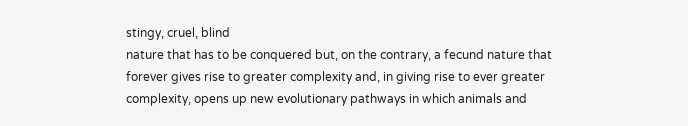stingy, cruel, blind
nature that has to be conquered but, on the contrary, a fecund nature that
forever gives rise to greater complexity and, in giving rise to ever greater
complexity, opens up new evolutionary pathways in which animals and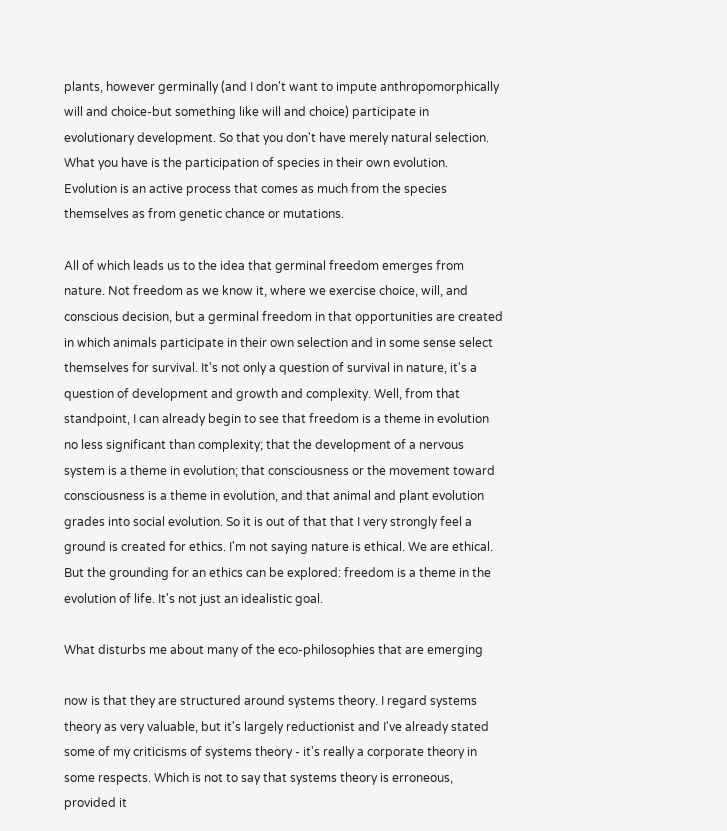plants, however germinally (and I don't want to impute anthropomorphically
will and choice-but something like will and choice) participate in
evolutionary development. So that you don't have merely natural selection.
What you have is the participation of species in their own evolution.
Evolution is an active process that comes as much from the species
themselves as from genetic chance or mutations.

All of which leads us to the idea that germinal freedom emerges from
nature. Not freedom as we know it, where we exercise choice, will, and
conscious decision, but a germinal freedom in that opportunities are created
in which animals participate in their own selection and in some sense select
themselves for survival. It's not only a question of survival in nature, it's a
question of development and growth and complexity. Well, from that
standpoint, I can already begin to see that freedom is a theme in evolution
no less significant than complexity; that the development of a nervous
system is a theme in evolution; that consciousness or the movement toward
consciousness is a theme in evolution, and that animal and plant evolution
grades into social evolution. So it is out of that that I very strongly feel a
ground is created for ethics. I'm not saying nature is ethical. We are ethical.
But the grounding for an ethics can be explored: freedom is a theme in the
evolution of life. It's not just an idealistic goal.

What disturbs me about many of the eco-philosophies that are emerging

now is that they are structured around systems theory. I regard systems
theory as very valuable, but it's largely reductionist and I've already stated
some of my criticisms of systems theory - it's really a corporate theory in
some respects. Which is not to say that systems theory is erroneous,
provided it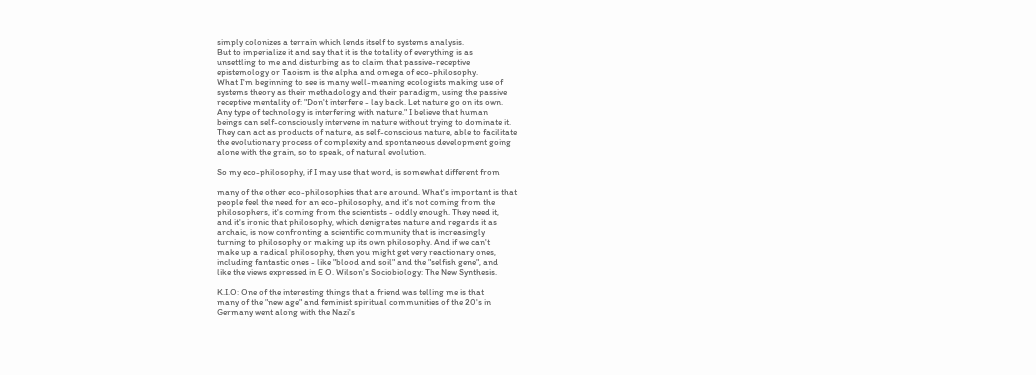simply colonizes a terrain which lends itself to systems analysis.
But to imperialize it and say that it is the totality of everything is as
unsettling to me and disturbing as to claim that passive-receptive
epistemology or Taoism is the alpha and omega of eco-philosophy.
What I'm beginning to see is many well-meaning ecologists making use of
systems theory as their methadology and their paradigm, using the passive
receptive mentality of: "Don't interfere - lay back. Let nature go on its own.
Any type of technology is interfering with nature." I believe that human
beings can self-consciously intervene in nature without trying to dominate it.
They can act as products of nature, as self-conscious nature, able to facilitate
the evolutionary process of complexity and spontaneous development going
alone with the grain, so to speak, of natural evolution.

So my eco-philosophy, if I may use that word, is somewhat different from

many of the other eco-philosophies that are around. What's important is that
people feel the need for an eco-philosophy, and it's not coming from the
philosophers, it's coming from the scientists - oddly enough. They need it,
and it's ironic that philosophy, which denigrates nature and regards it as
archaic, is now confronting a scientific community that is increasingly
turning to philosophy or making up its own philosophy. And if we can't
make up a radical philosophy, then you might get very reactionary ones,
including fantastic ones - like "blood and soil" and the "selfish gene", and
like the views expressed in E O. Wilson's Sociobiology: The New Synthesis.

K.I.O: One of the interesting things that a friend was telling me is that
many of the "new age" and feminist spiritual communities of the 20's in
Germany went along with the Nazi's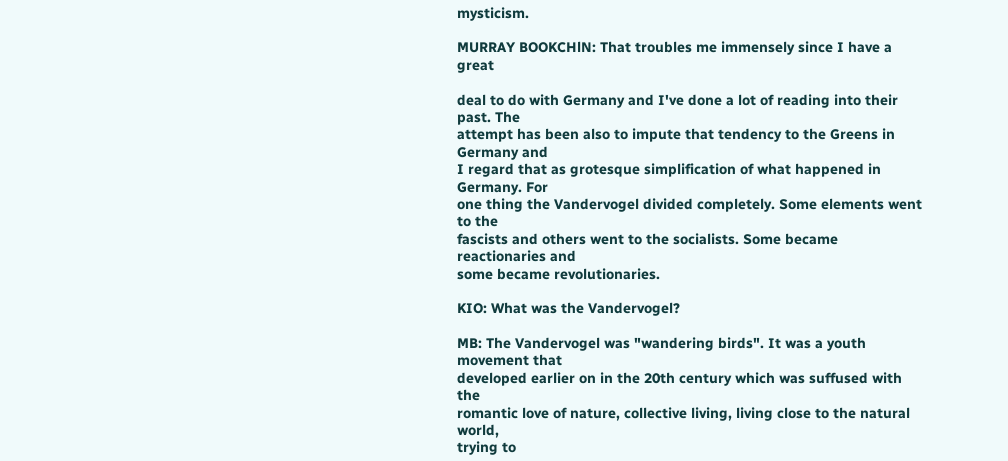mysticism.

MURRAY BOOKCHlN: That troubles me immensely since I have a great

deal to do with Germany and I've done a lot of reading into their past. The
attempt has been also to impute that tendency to the Greens in Germany and
I regard that as grotesque simplification of what happened in Germany. For
one thing the Vandervogel divided completely. Some elements went to the
fascists and others went to the socialists. Some became reactionaries and
some became revolutionaries.

KIO: What was the Vandervogel?

MB: The Vandervogel was "wandering birds". It was a youth movement that
developed earlier on in the 20th century which was suffused with the
romantic love of nature, collective living, living close to the natural world,
trying to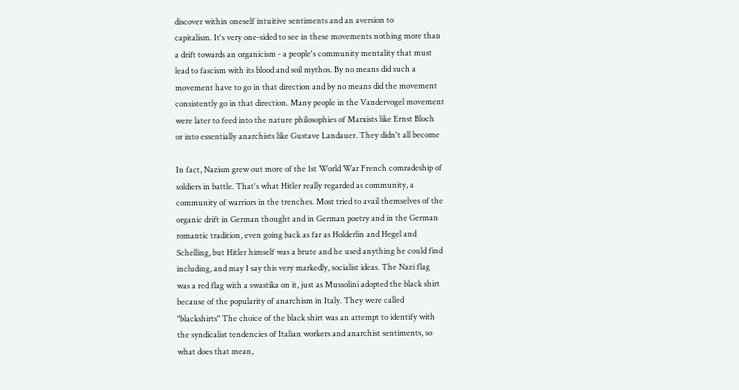discover within oneself intuitive sentiments and an aversion to
capitalism. It's very one-sided to see in these movements nothing more than
a drift towards an organicism - a people's community mentality that must
lead to fascism with its blood and soil mythos. By no means did such a
movement have to go in that direction and by no means did the movement
consistently go in that direction. Many people in the Vandervogel movement
were later to feed into the nature philosophies of Marxists like Ernst Bloch
or into essentially anarchists like Gustave Landauer. They didn't all become

In fact, Nazism grew out more of the 1st World War French comradeship of
soldiers in battle. That's what Hitler really regarded as community, a
community of warriors in the trenches. Most tried to avail themselves of the
organic drift in German thought and in German poetry and in the German
romantic tradition, even going back as far as Holderlin and Hegel and
Schelling, but Hitler himself was a brute and he used anything he could find
including, and may I say this very markedly, socialist ideas. The Nazi flag
was a red flag with a swastika on it, just as Mussolini adopted the black shirt
because of the popularity of anarchism in Italy. They were called
"blackshirts" The choice of the black shirt was an attempt to identify with
the syndicalist tendencies of Italian workers and anarchist sentiments, so
what does that mean,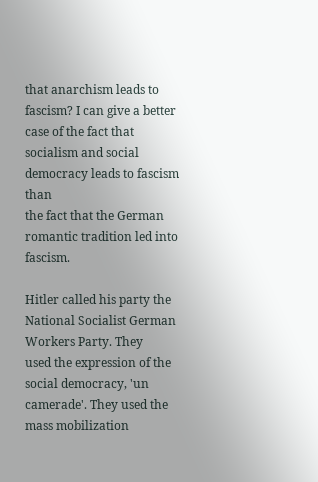that anarchism leads to fascism? I can give a better
case of the fact that socialism and social democracy leads to fascism than
the fact that the German romantic tradition led into fascism.

Hitler called his party the National Socialist German Workers Party. They
used the expression of the social democracy, 'un camerade'. They used the
mass mobilization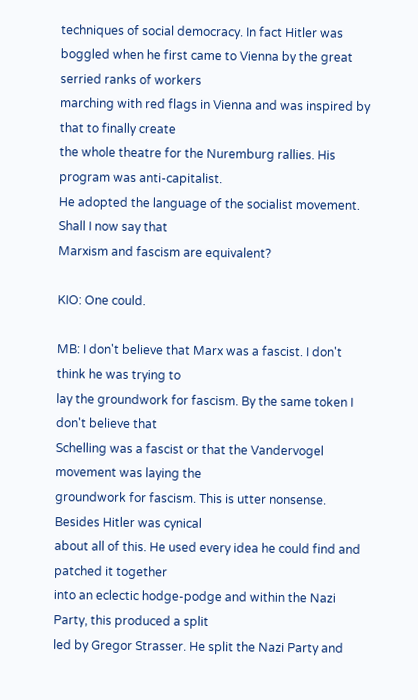techniques of social democracy. In fact Hitler was
boggled when he first came to Vienna by the great serried ranks of workers
marching with red flags in Vienna and was inspired by that to finally create
the whole theatre for the Nuremburg rallies. His program was anti-capitalist.
He adopted the language of the socialist movement. Shall I now say that
Marxism and fascism are equivalent?

KIO: One could.

MB: I don't believe that Marx was a fascist. I don't think he was trying to
lay the groundwork for fascism. By the same token I don't believe that
Schelling was a fascist or that the Vandervogel movement was laying the
groundwork for fascism. This is utter nonsense. Besides Hitler was cynical
about all of this. He used every idea he could find and patched it together
into an eclectic hodge-podge and within the Nazi Party, this produced a split
led by Gregor Strasser. He split the Nazi Party and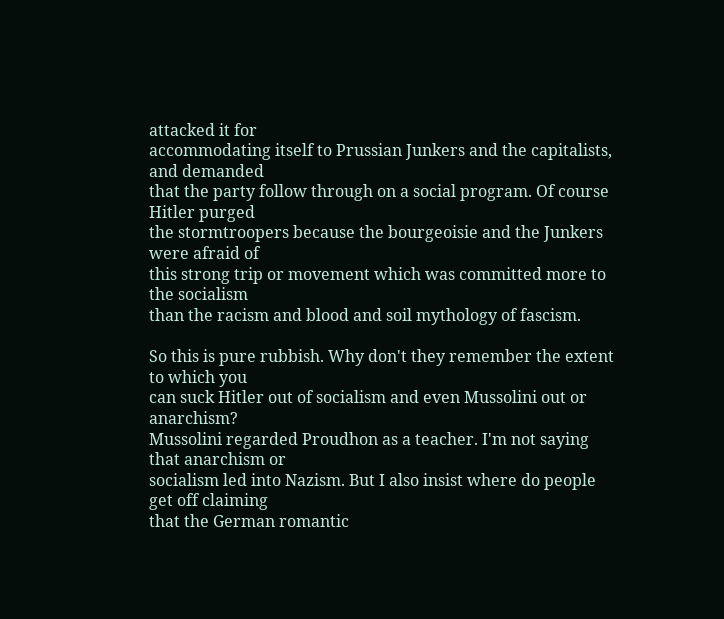attacked it for
accommodating itself to Prussian Junkers and the capitalists, and demanded
that the party follow through on a social program. Of course Hitler purged
the stormtroopers because the bourgeoisie and the Junkers were afraid of
this strong trip or movement which was committed more to the socialism
than the racism and blood and soil mythology of fascism.

So this is pure rubbish. Why don't they remember the extent to which you
can suck Hitler out of socialism and even Mussolini out or anarchism?
Mussolini regarded Proudhon as a teacher. I'm not saying that anarchism or
socialism led into Nazism. But I also insist where do people get off claiming
that the German romantic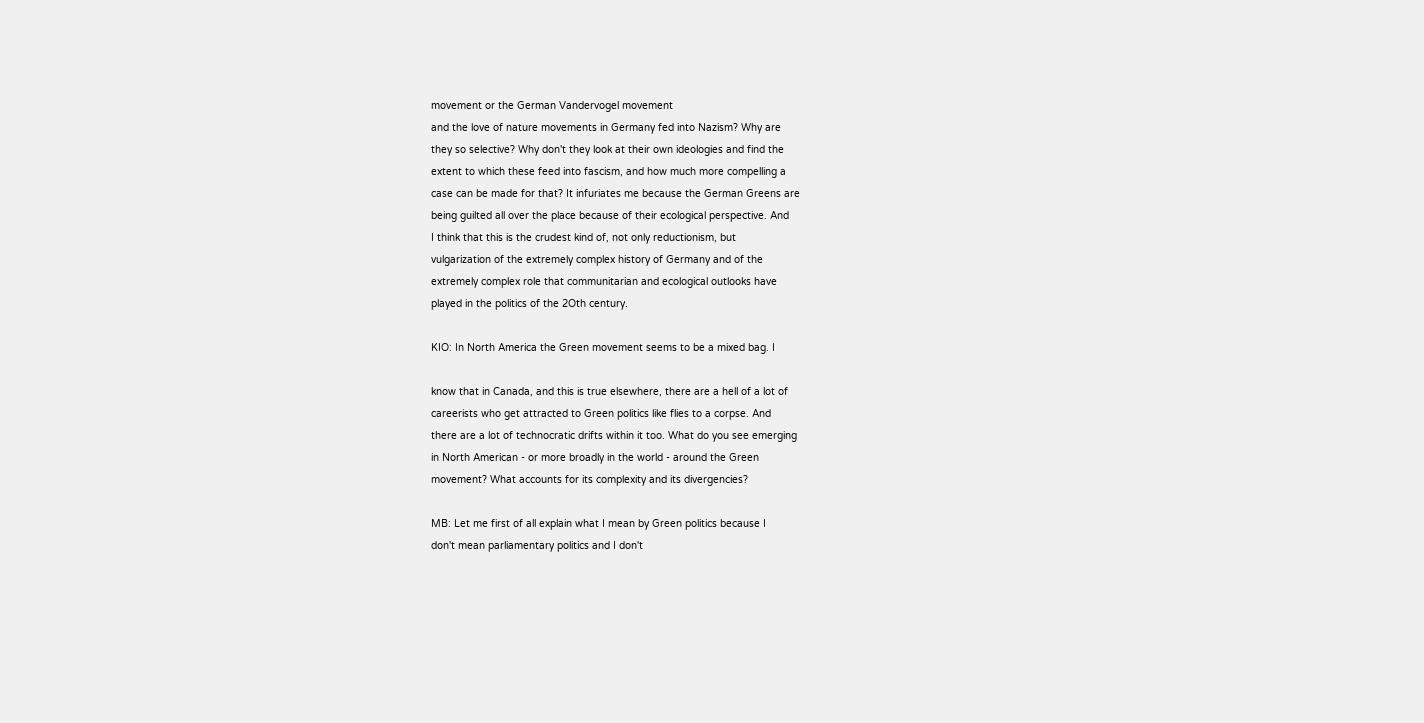movement or the German Vandervogel movement
and the love of nature movements in Germany fed into Nazism? Why are
they so selective? Why don't they look at their own ideologies and find the
extent to which these feed into fascism, and how much more compelling a
case can be made for that? It infuriates me because the German Greens are
being guilted all over the place because of their ecological perspective. And
I think that this is the crudest kind of, not only reductionism, but
vulgarization of the extremely complex history of Germany and of the
extremely complex role that communitarian and ecological outlooks have
played in the politics of the 2Oth century.

KIO: In North America the Green movement seems to be a mixed bag. I

know that in Canada, and this is true elsewhere, there are a hell of a lot of
careerists who get attracted to Green politics like flies to a corpse. And
there are a lot of technocratic drifts within it too. What do you see emerging
in North American - or more broadly in the world - around the Green
movement? What accounts for its complexity and its divergencies?

MB: Let me first of all explain what I mean by Green politics because I
don't mean parliamentary politics and I don't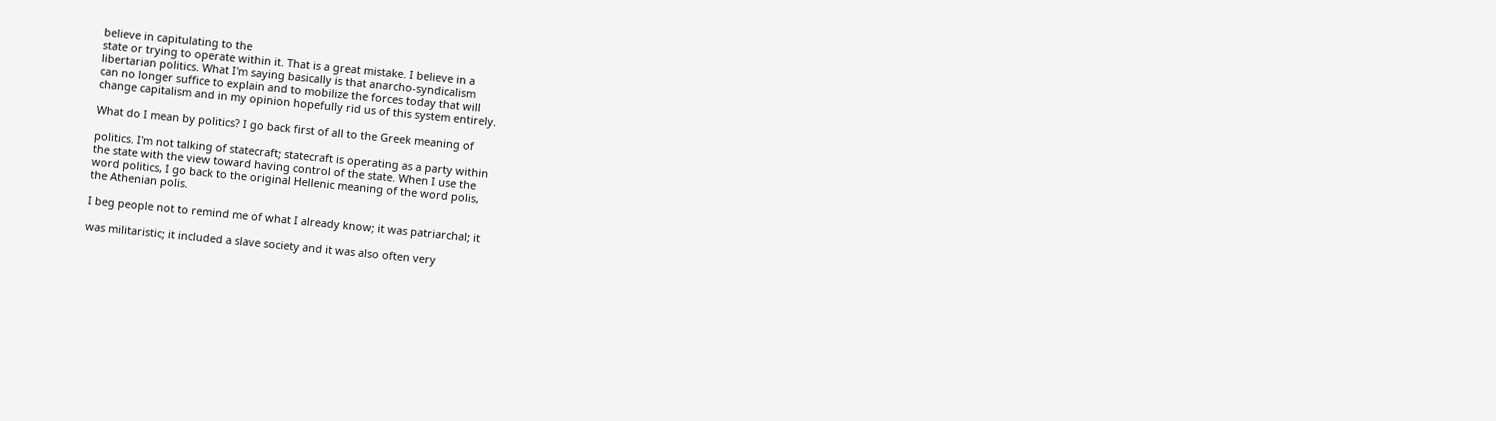believe in capitulating to the
state or trying to operate within it. That is a great mistake. I believe in a
libertarian politics. What I'm saying basically is that anarcho-syndicalism
can no longer suffice to explain and to mobilize the forces today that will
change capitalism and in my opinion hopefully rid us of this system entirely.

What do I mean by politics? I go back first of all to the Greek meaning of

politics. I'm not talking of statecraft; statecraft is operating as a party within
the state with the view toward having control of the state. When I use the
word politics, I go back to the original Hellenic meaning of the word polis,
the Athenian polis.

I beg people not to remind me of what I already know; it was patriarchal; it

was militaristic; it included a slave society and it was also often very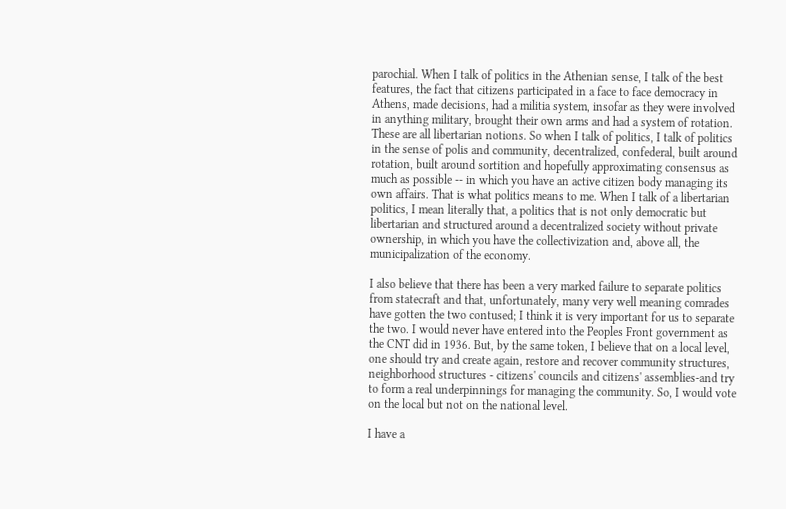parochial. When I talk of politics in the Athenian sense, I talk of the best
features, the fact that citizens participated in a face to face democracy in
Athens, made decisions, had a militia system, insofar as they were involved
in anything military, brought their own arms and had a system of rotation.
These are all libertarian notions. So when I talk of politics, I talk of politics
in the sense of polis and community, decentralized, confederal, built around
rotation, built around sortition and hopefully approximating consensus as
much as possible -- in which you have an active citizen body managing its
own affairs. That is what politics means to me. When I talk of a libertarian
politics, I mean literally that, a politics that is not only democratic but
libertarian and structured around a decentralized society without private
ownership, in which you have the collectivization and, above all, the
municipalization of the economy.

I also believe that there has been a very marked failure to separate politics
from statecraft and that, unfortunately, many very well meaning comrades
have gotten the two contused; I think it is very important for us to separate
the two. I would never have entered into the Peoples Front government as
the CNT did in 1936. But, by the same token, I believe that on a local level,
one should try and create again, restore and recover community structures,
neighborhood structures - citizens' councils and citizens' assemblies-and try
to form a real underpinnings for managing the community. So, I would vote
on the local but not on the national level.

I have a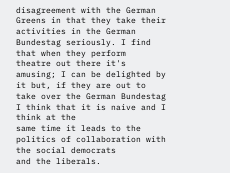disagreement with the German Greens in that they take their
activities in the German Bundestag seriously. I find that when they perform
theatre out there it's amusing; I can be delighted by it but, if they are out to
take over the German Bundestag I think that it is naive and I think at the
same time it leads to the politics of collaboration with the social democrats
and the liberals.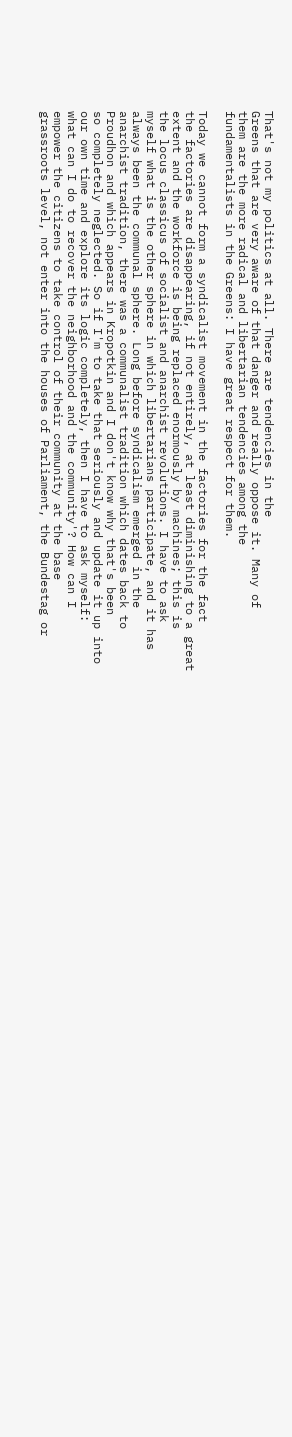That's not my politics at all. There are tendencies in the
Greens that are very aware of that danger and really oppose it. Many of
them are the more radical and libertarian tendencies among the
fundamentalists in the Greens: I have great respect for them.

Today we cannot form a syndicalist movement in the factories for the fact
the factories are disappearing, if not entirely, at least diminishing to a great
extent and the workforce is being replaced enormously by machines; this is
the locus classicus of socialist and anarchist revolutions. I have to ask
myself what is the other sphere in which libertarians participate, and it has
always been the communal sphere. Long before syndicalism emerged in the
anarchist tradition, there was a communalist tradition which dates back to
Proudhon and which appears in Kropotkin and I don't know why that's been
so completely neglected. So if I'm to take that seriously and update it up into
our own time and explore its logic completely, then I have to ask myself:
what can I do to recover the neighborhood and the community'? How can I
empower the citizens to take control of their community at the base
grassroots level, not enter into the houses of Parliament, the Bundestag or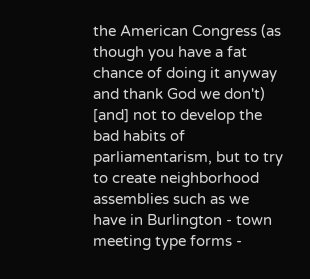the American Congress (as though you have a fat chance of doing it anyway
and thank God we don't) [and] not to develop the bad habits of
parliamentarism, but to try to create neighborhood assemblies such as we
have in Burlington - town meeting type forms -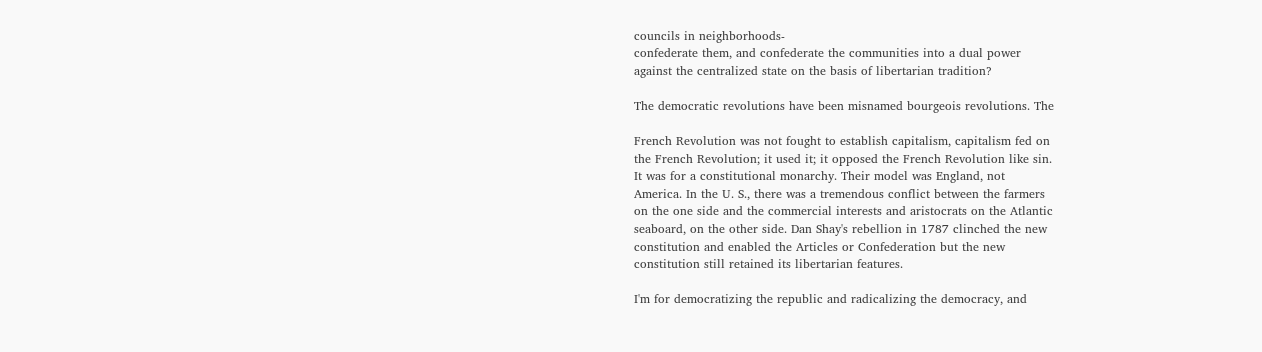councils in neighborhoods-
confederate them, and confederate the communities into a dual power
against the centralized state on the basis of libertarian tradition?

The democratic revolutions have been misnamed bourgeois revolutions. The

French Revolution was not fought to establish capitalism, capitalism fed on
the French Revolution; it used it; it opposed the French Revolution like sin.
It was for a constitutional monarchy. Their model was England, not
America. In the U. S., there was a tremendous conflict between the farmers
on the one side and the commercial interests and aristocrats on the Atlantic
seaboard, on the other side. Dan Shay's rebellion in 1787 clinched the new
constitution and enabled the Articles or Confederation but the new
constitution still retained its libertarian features.

I'm for democratizing the republic and radicalizing the democracy, and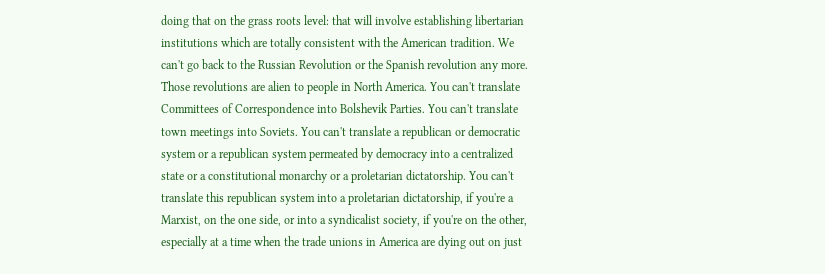doing that on the grass roots level: that will involve establishing libertarian
institutions which are totally consistent with the American tradition. We
can't go back to the Russian Revolution or the Spanish revolution any more.
Those revolutions are alien to people in North America. You can't translate
Committees of Correspondence into Bolshevik Parties. You can't translate
town meetings into Soviets. You can't translate a republican or democratic
system or a republican system permeated by democracy into a centralized
state or a constitutional monarchy or a proletarian dictatorship. You can't
translate this republican system into a proletarian dictatorship, if you're a
Marxist, on the one side, or into a syndicalist society, if you're on the other,
especially at a time when the trade unions in America are dying out on just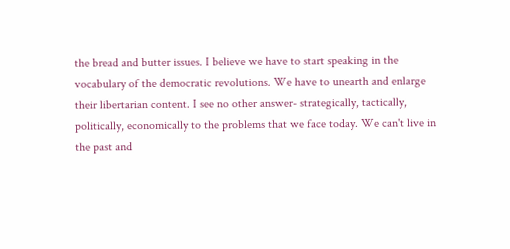the bread and butter issues. I believe we have to start speaking in the
vocabulary of the democratic revolutions. We have to unearth and enlarge
their libertarian content. I see no other answer- strategically, tactically,
politically, economically to the problems that we face today. We can't live in
the past and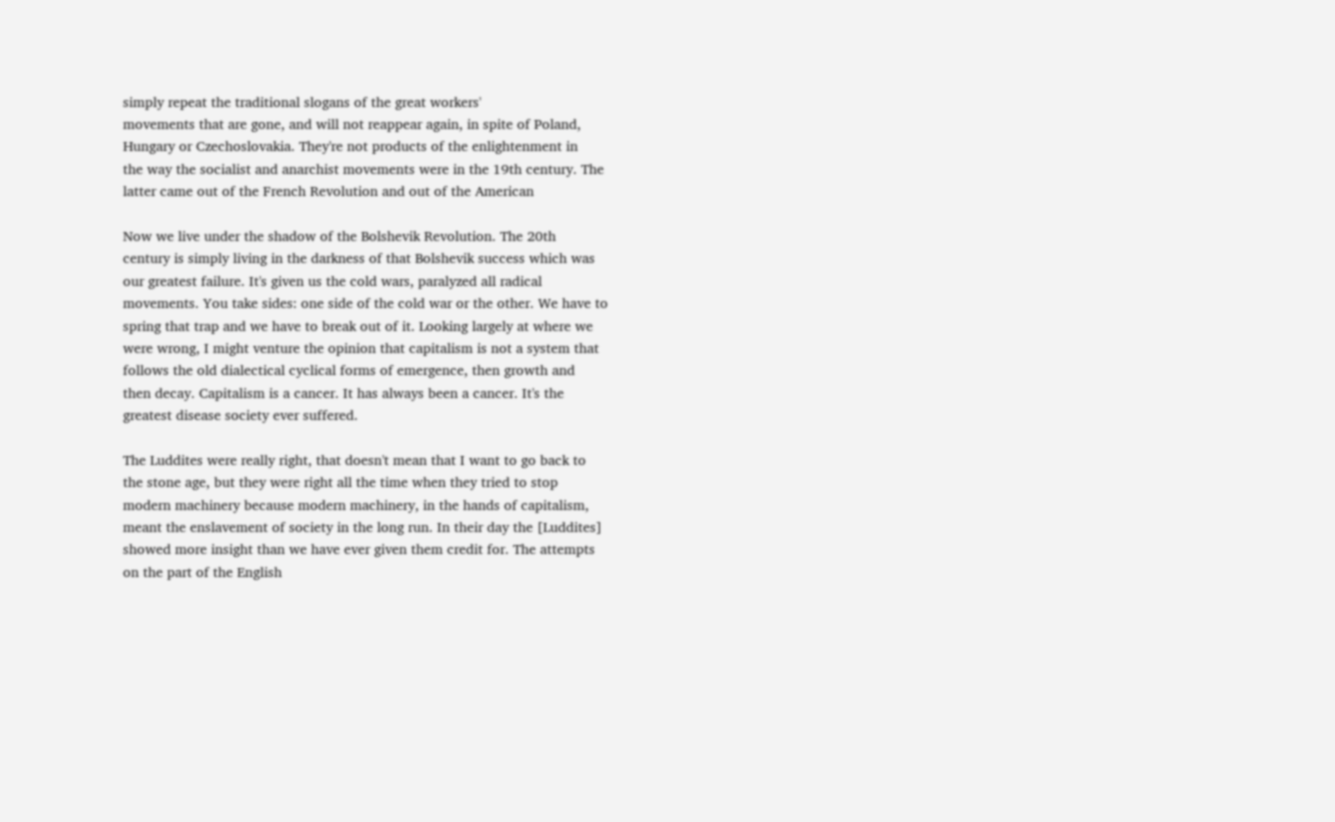simply repeat the traditional slogans of the great workers'
movements that are gone, and will not reappear again, in spite of Poland,
Hungary or Czechoslovakia. They're not products of the enlightenment in
the way the socialist and anarchist movements were in the 19th century. The
latter came out of the French Revolution and out of the American

Now we live under the shadow of the Bolshevik Revolution. The 20th
century is simply living in the darkness of that Bolshevik success which was
our greatest failure. It's given us the cold wars, paralyzed all radical
movements. You take sides: one side of the cold war or the other. We have to
spring that trap and we have to break out of it. Looking largely at where we
were wrong, I might venture the opinion that capitalism is not a system that
follows the old dialectical cyclical forms of emergence, then growth and
then decay. Capitalism is a cancer. It has always been a cancer. It's the
greatest disease society ever suffered.

The Luddites were really right, that doesn't mean that I want to go back to
the stone age, but they were right all the time when they tried to stop
modern machinery because modern machinery, in the hands of capitalism,
meant the enslavement of society in the long run. In their day the [Luddites]
showed more insight than we have ever given them credit for. The attempts
on the part of the English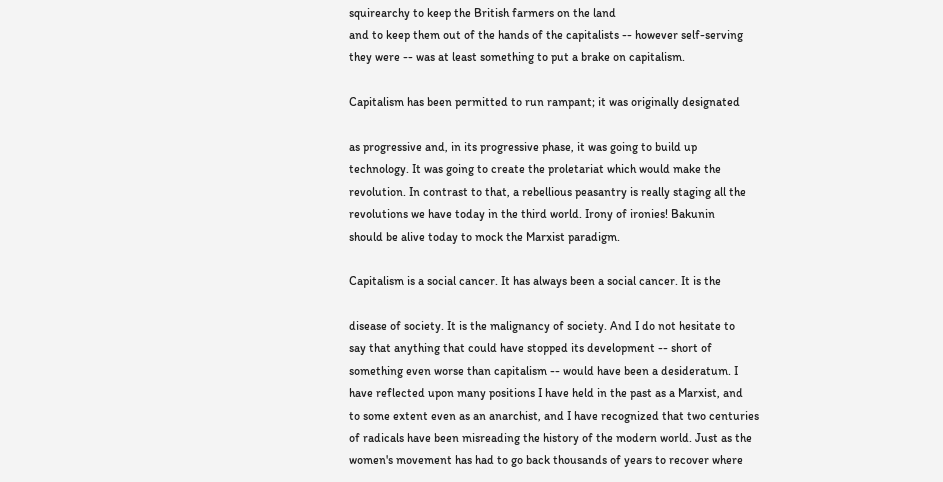squirearchy to keep the British farmers on the land
and to keep them out of the hands of the capitalists -- however self-serving
they were -- was at least something to put a brake on capitalism.

Capitalism has been permitted to run rampant; it was originally designated

as progressive and, in its progressive phase, it was going to build up
technology. It was going to create the proletariat which would make the
revolution. In contrast to that, a rebellious peasantry is really staging all the
revolutions we have today in the third world. Irony of ironies! Bakunin
should be alive today to mock the Marxist paradigm.

Capitalism is a social cancer. It has always been a social cancer. It is the

disease of society. It is the malignancy of society. And I do not hesitate to
say that anything that could have stopped its development -- short of
something even worse than capitalism -- would have been a desideratum. I
have reflected upon many positions I have held in the past as a Marxist, and
to some extent even as an anarchist, and I have recognized that two centuries
of radicals have been misreading the history of the modern world. Just as the
women's movement has had to go back thousands of years to recover where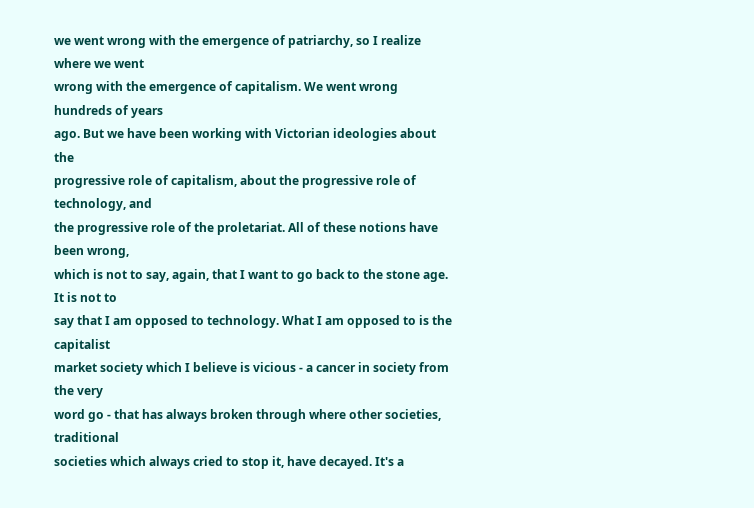we went wrong with the emergence of patriarchy, so I realize where we went
wrong with the emergence of capitalism. We went wrong hundreds of years
ago. But we have been working with Victorian ideologies about the
progressive role of capitalism, about the progressive role of technology, and
the progressive role of the proletariat. All of these notions have been wrong,
which is not to say, again, that I want to go back to the stone age. It is not to
say that I am opposed to technology. What I am opposed to is the capitalist
market society which I believe is vicious - a cancer in society from the very
word go - that has always broken through where other societies, traditional
societies which always cried to stop it, have decayed. It's a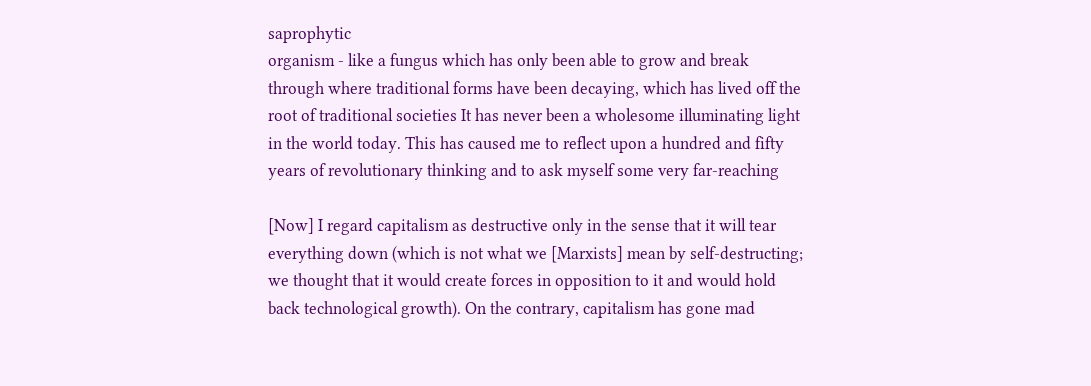saprophytic
organism - like a fungus which has only been able to grow and break
through where traditional forms have been decaying, which has lived off the
root of traditional societies It has never been a wholesome illuminating light
in the world today. This has caused me to reflect upon a hundred and fifty
years of revolutionary thinking and to ask myself some very far-reaching

[Now] I regard capitalism as destructive only in the sense that it will tear
everything down (which is not what we [Marxists] mean by self-destructing;
we thought that it would create forces in opposition to it and would hold
back technological growth). On the contrary, capitalism has gone mad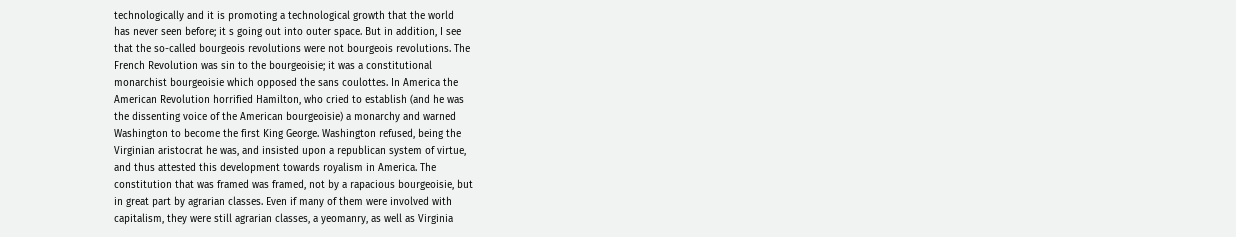technologically and it is promoting a technological growth that the world
has never seen before; it s going out into outer space. But in addition, I see
that the so-called bourgeois revolutions were not bourgeois revolutions. The
French Revolution was sin to the bourgeoisie; it was a constitutional
monarchist bourgeoisie which opposed the sans coulottes. In America the
American Revolution horrified Hamilton, who cried to establish (and he was
the dissenting voice of the American bourgeoisie) a monarchy and warned
Washington to become the first King George. Washington refused, being the
Virginian aristocrat he was, and insisted upon a republican system of virtue,
and thus attested this development towards royalism in America. The
constitution that was framed was framed, not by a rapacious bourgeoisie, but
in great part by agrarian classes. Even if many of them were involved with
capitalism, they were still agrarian classes, a yeomanry, as well as Virginia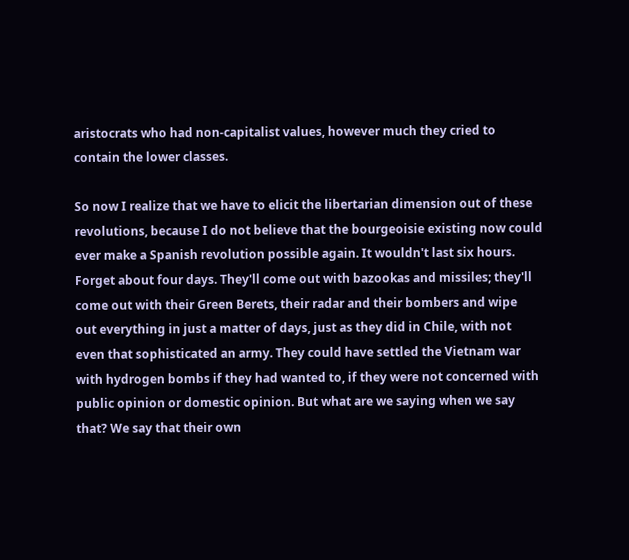aristocrats who had non-capitalist values, however much they cried to
contain the lower classes.

So now I realize that we have to elicit the libertarian dimension out of these
revolutions, because I do not believe that the bourgeoisie existing now could
ever make a Spanish revolution possible again. It wouldn't last six hours.
Forget about four days. They'll come out with bazookas and missiles; they'll
come out with their Green Berets, their radar and their bombers and wipe
out everything in just a matter of days, just as they did in Chile, with not
even that sophisticated an army. They could have settled the Vietnam war
with hydrogen bombs if they had wanted to, if they were not concerned with
public opinion or domestic opinion. But what are we saying when we say
that? We say that their own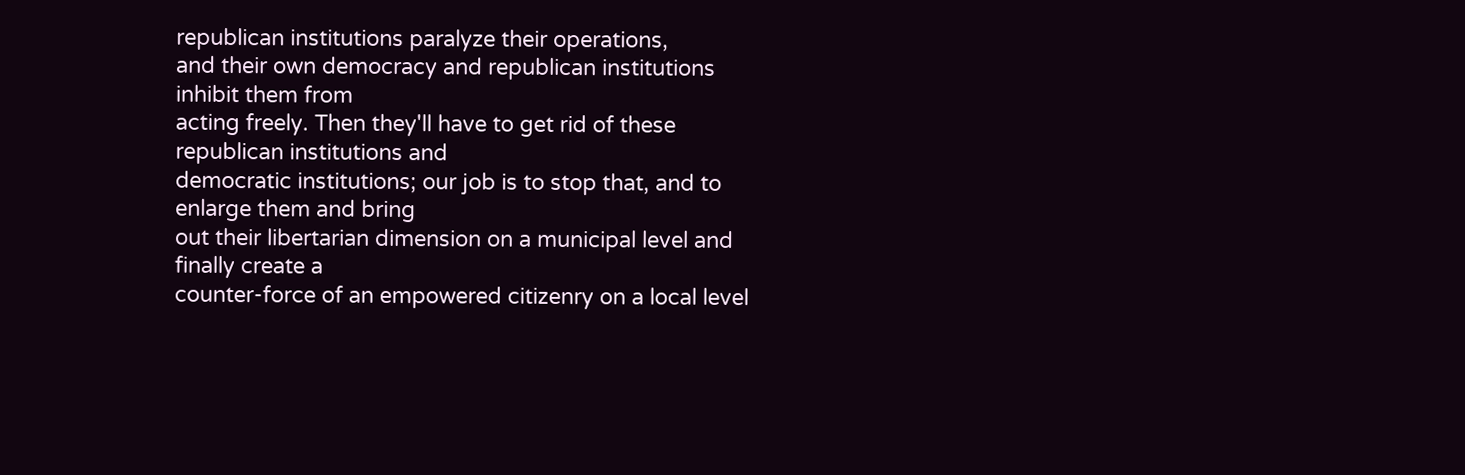republican institutions paralyze their operations,
and their own democracy and republican institutions inhibit them from
acting freely. Then they'll have to get rid of these republican institutions and
democratic institutions; our job is to stop that, and to enlarge them and bring
out their libertarian dimension on a municipal level and finally create a
counter-force of an empowered citizenry on a local level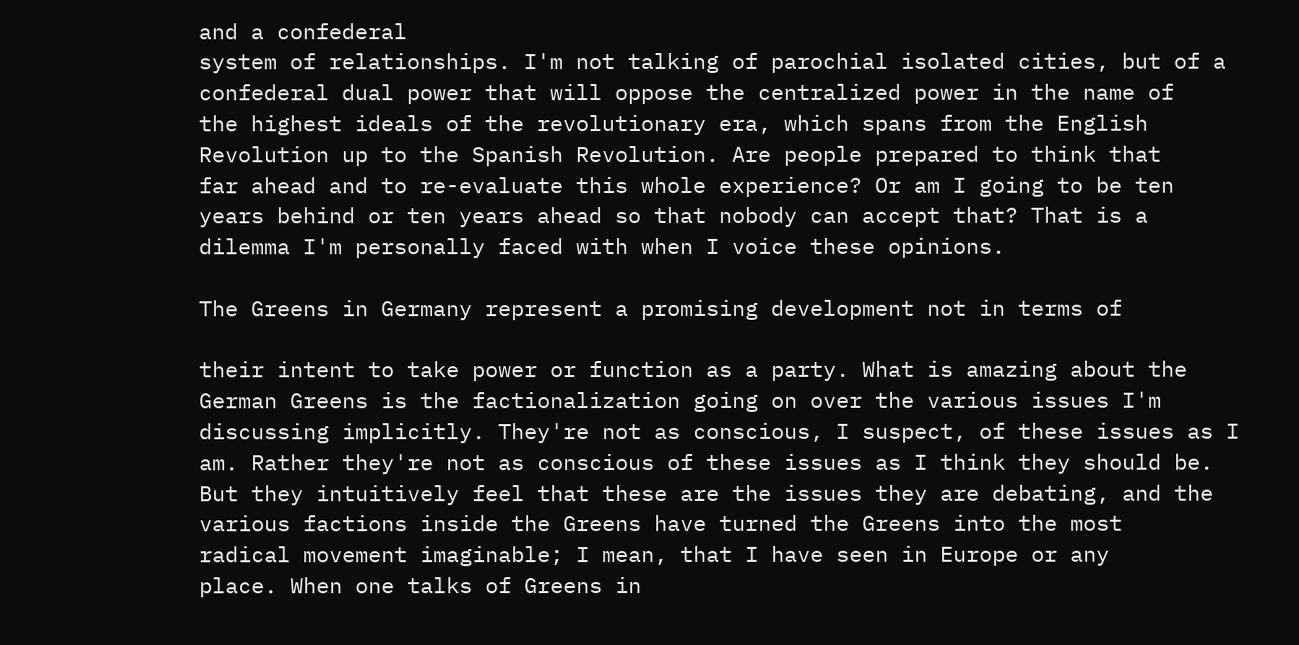and a confederal
system of relationships. I'm not talking of parochial isolated cities, but of a
confederal dual power that will oppose the centralized power in the name of
the highest ideals of the revolutionary era, which spans from the English
Revolution up to the Spanish Revolution. Are people prepared to think that
far ahead and to re-evaluate this whole experience? Or am I going to be ten
years behind or ten years ahead so that nobody can accept that? That is a
dilemma I'm personally faced with when I voice these opinions.

The Greens in Germany represent a promising development not in terms of

their intent to take power or function as a party. What is amazing about the
German Greens is the factionalization going on over the various issues I'm
discussing implicitly. They're not as conscious, I suspect, of these issues as I
am. Rather they're not as conscious of these issues as I think they should be.
But they intuitively feel that these are the issues they are debating, and the
various factions inside the Greens have turned the Greens into the most
radical movement imaginable; I mean, that I have seen in Europe or any
place. When one talks of Greens in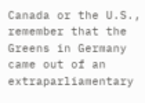Canada or the U.S., remember that the
Greens in Germany came out of an extraparliamentary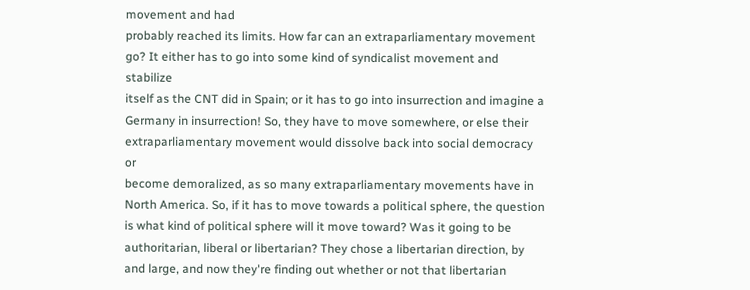movement and had
probably reached its limits. How far can an extraparliamentary movement
go? It either has to go into some kind of syndicalist movement and stabilize
itself as the CNT did in Spain; or it has to go into insurrection and imagine a
Germany in insurrection! So, they have to move somewhere, or else their
extraparliamentary movement would dissolve back into social democracy or
become demoralized, as so many extraparliamentary movements have in
North America. So, if it has to move towards a political sphere, the question
is what kind of political sphere will it move toward? Was it going to be
authoritarian, liberal or libertarian? They chose a libertarian direction, by
and large, and now they're finding out whether or not that libertarian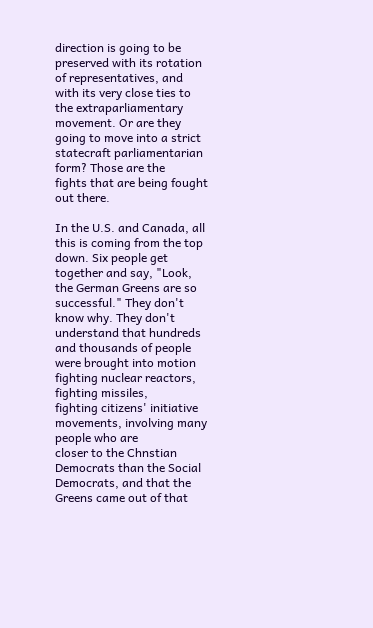direction is going to be preserved with its rotation of representatives, and
with its very close ties to the extraparliamentary movement. Or are they
going to move into a strict statecraft parliamentarian form? Those are the
fights that are being fought out there.

In the U.S. and Canada, all this is coming from the top down. Six people get
together and say, "Look, the German Greens are so successful." They don't
know why. They don't understand that hundreds and thousands of people
were brought into motion fighting nuclear reactors, fighting missiles,
fighting citizens' initiative movements, involving many people who are
closer to the Chnstian Democrats than the Social Democrats, and that the
Greens came out of that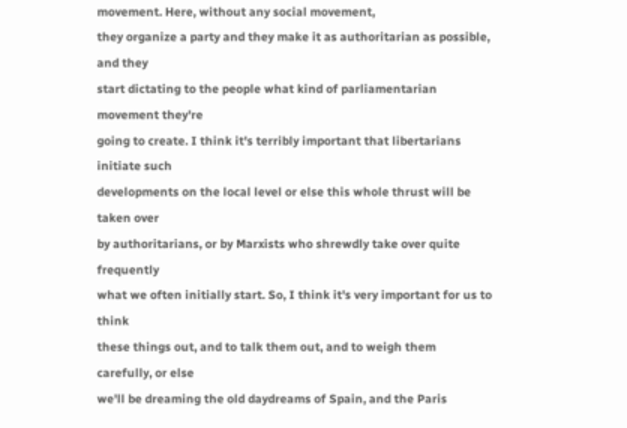movement. Here, without any social movement,
they organize a party and they make it as authoritarian as possible, and they
start dictating to the people what kind of parliamentarian movement they're
going to create. I think it's terribly important that libertarians initiate such
developments on the local level or else this whole thrust will be taken over
by authoritarians, or by Marxists who shrewdly take over quite frequently
what we often initially start. So, I think it's very important for us to think
these things out, and to talk them out, and to weigh them carefully, or else
we'll be dreaming the old daydreams of Spain, and the Paris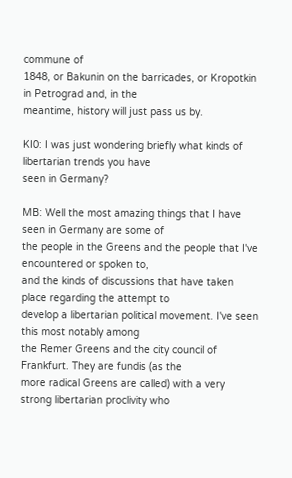commune of
1848, or Bakunin on the barricades, or Kropotkin in Petrograd and, in the
meantime, history will just pass us by.

KI0: I was just wondering briefly what kinds of libertarian trends you have
seen in Germany?

MB: Well the most amazing things that I have seen in Germany are some of
the people in the Greens and the people that I've encountered or spoken to,
and the kinds of discussions that have taken place regarding the attempt to
develop a libertarian political movement. I've seen this most notably among
the Remer Greens and the city council of Frankfurt. They are fundis (as the
more radical Greens are called) with a very strong libertarian proclivity who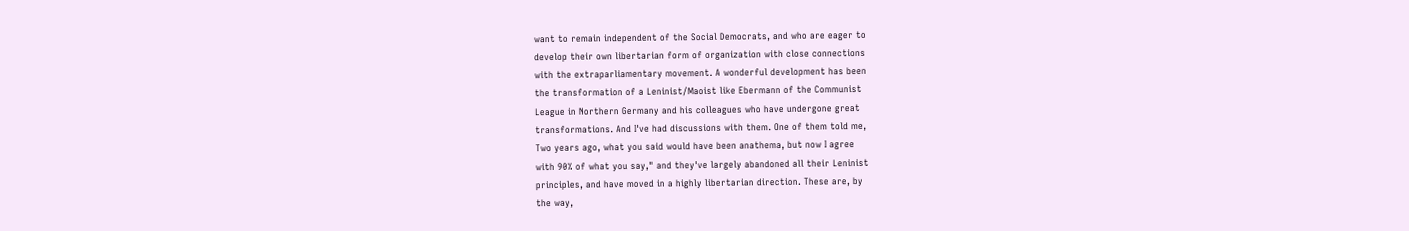want to remain independent of the Social Democrats, and who are eager to
develop their own libertarian form of organization with close connections
with the extraparliamentary movement. A wonderful development has been
the transformation of a Leninist/Maoist like Ebermann of the Communist
League in Northern Germany and his colleagues who have undergone great
transformations. And I've had discussions with them. One of them told me,
Two years ago, what you said would have been anathema, but now I agree
with 90% of what you say," and they've largely abandoned all their Leninist
principles, and have moved in a highly libertarian direction. These are, by
the way,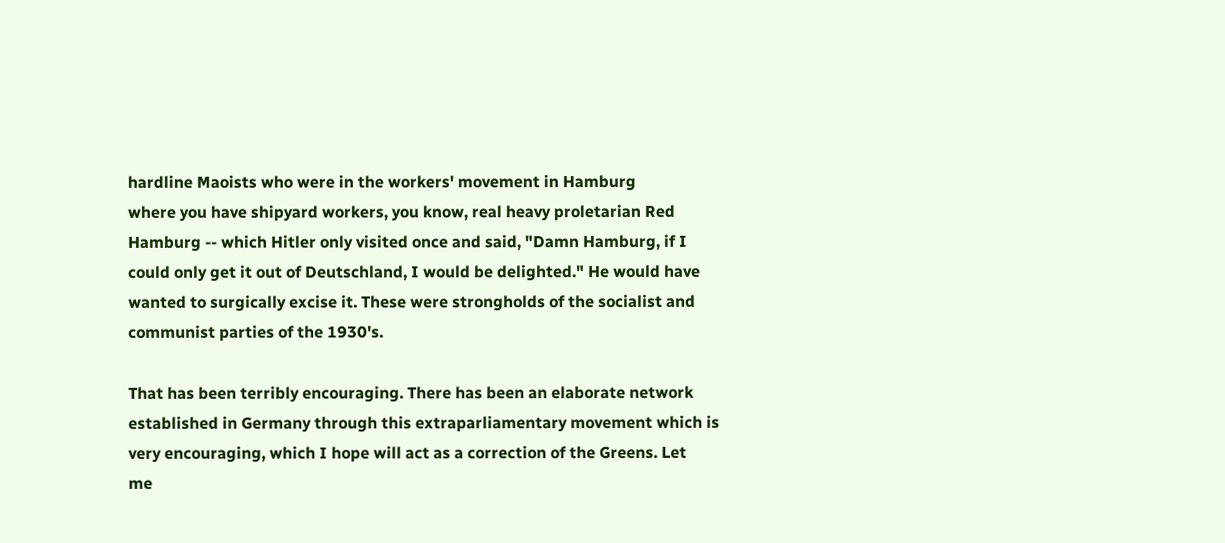hardline Maoists who were in the workers' movement in Hamburg
where you have shipyard workers, you know, real heavy proletarian Red
Hamburg -- which Hitler only visited once and said, "Damn Hamburg, if I
could only get it out of Deutschland, I would be delighted." He would have
wanted to surgically excise it. These were strongholds of the socialist and
communist parties of the 1930's.

That has been terribly encouraging. There has been an elaborate network
established in Germany through this extraparliamentary movement which is
very encouraging, which I hope will act as a correction of the Greens. Let
me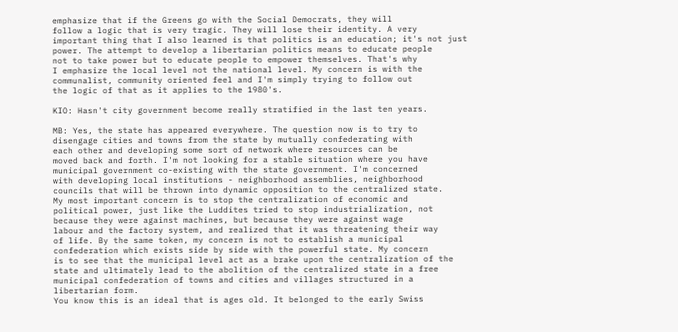emphasize that if the Greens go with the Social Democrats, they will
follow a logic that is very tragic. They will lose their identity. A very
important thing that I also learned is that politics is an education; it's not just
power. The attempt to develop a libertarian politics means to educate people
not to take power but to educate people to empower themselves. That's why
I emphasize the local level not the national level. My concern is with the
communalist, community oriented feel and I'm simply trying to follow out
the logic of that as it applies to the 1980's.

KIO: Hasn't city government become really stratified in the last ten years.

MB: Yes, the state has appeared everywhere. The question now is to try to
disengage cities and towns from the state by mutually confederating with
each other and developing some sort of network where resources can be
moved back and forth. I'm not looking for a stable situation where you have
municipal government co-existing with the state government. I'm concerned
with developing local institutions - neighborhood assemblies, neighborhood
councils that will be thrown into dynamic opposition to the centralized state.
My most important concern is to stop the centralization of economic and
political power, just like the Luddites tried to stop industrialization, not
because they were against machines, but because they were against wage
labour and the factory system, and realized that it was threatening their way
of life. By the same token, my concern is not to establish a municipal
confederation which exists side by side with the powerful state. My concern
is to see that the municipal level act as a brake upon the centralization of the
state and ultimately lead to the abolition of the centralized state in a free
municipal confederation of towns and cities and villages structured in a
libertarian form.
You know this is an ideal that is ages old. It belonged to the early Swiss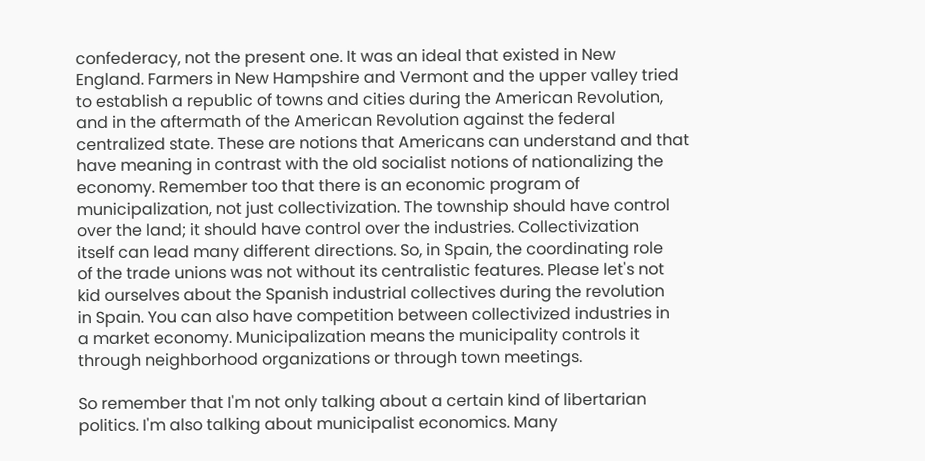confederacy, not the present one. It was an ideal that existed in New
England. Farmers in New Hampshire and Vermont and the upper valley tried
to establish a republic of towns and cities during the American Revolution,
and in the aftermath of the American Revolution against the federal
centralized state. These are notions that Americans can understand and that
have meaning in contrast with the old socialist notions of nationalizing the
economy. Remember too that there is an economic program of
municipalization, not just collectivization. The township should have control
over the land; it should have control over the industries. Collectivization
itself can lead many different directions. So, in Spain, the coordinating role
of the trade unions was not without its centralistic features. Please let's not
kid ourselves about the Spanish industrial collectives during the revolution
in Spain. You can also have competition between collectivized industries in
a market economy. Municipalization means the municipality controls it
through neighborhood organizations or through town meetings.

So remember that I'm not only talking about a certain kind of libertarian
politics. I'm also talking about municipalist economics. Many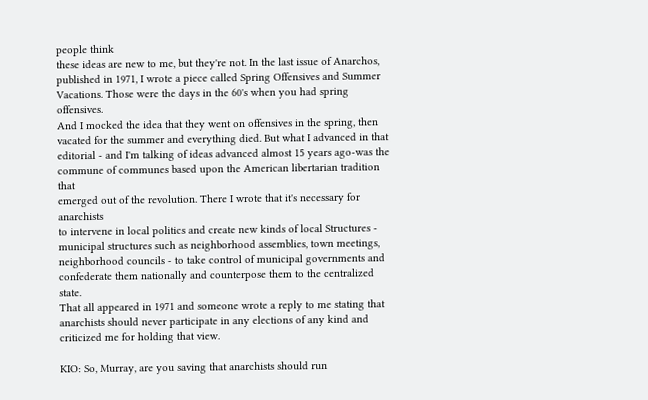people think
these ideas are new to me, but they're not. In the last issue of Anarchos,
published in 1971, I wrote a piece called Spring Offensives and Summer
Vacations. Those were the days in the 60's when you had spring offensives.
And I mocked the idea that they went on offensives in the spring, then
vacated for the summer and everything died. But what I advanced in that
editorial - and I'm talking of ideas advanced almost 15 years ago-was the
commune of communes based upon the American libertarian tradition that
emerged out of the revolution. There I wrote that it's necessary for anarchists
to intervene in local politics and create new kinds of local Structures -
municipal structures such as neighborhood assemblies, town meetings,
neighborhood councils - to take control of municipal governments and
confederate them nationally and counterpose them to the centralized state.
That all appeared in 1971 and someone wrote a reply to me stating that
anarchists should never participate in any elections of any kind and
criticized me for holding that view.

KIO: So, Murray, are you saving that anarchists should run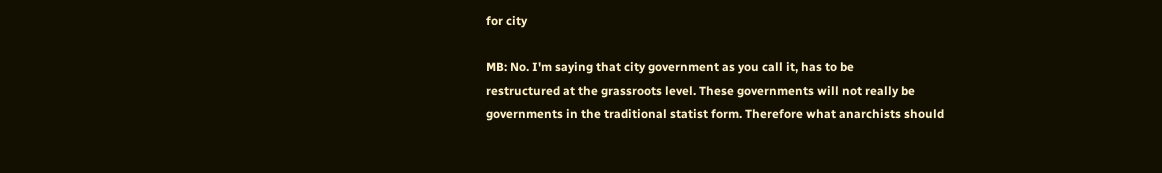for city

MB: No. I'm saying that city government as you call it, has to be
restructured at the grassroots level. These governments will not really be
governments in the traditional statist form. Therefore what anarchists should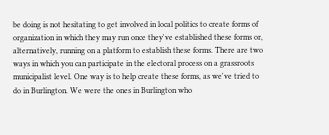be doing is not hesitating to get involved in local politics to create forms of
organization in which they may run once they've established these forms or,
alternatively, running on a platform to establish these forms. There are two
ways in which you can participate in the electoral process on a grassroots
municipalist level. One way is to help create these forms, as we've tried to
do in Burlington. We were the ones in Burlington who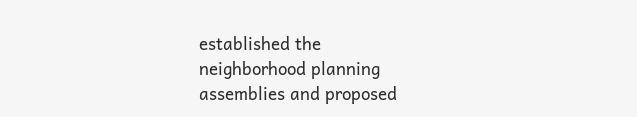established the
neighborhood planning assemblies and proposed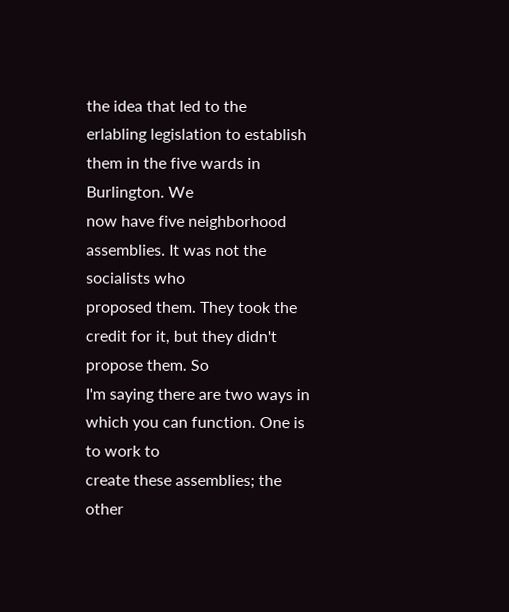the idea that led to the
erlabling legislation to establish them in the five wards in Burlington. We
now have five neighborhood assemblies. It was not the socialists who
proposed them. They took the credit for it, but they didn't propose them. So
I'm saying there are two ways in which you can function. One is to work to
create these assemblies; the other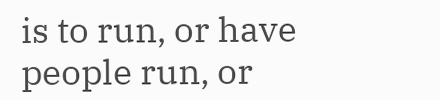is to run, or have people run, or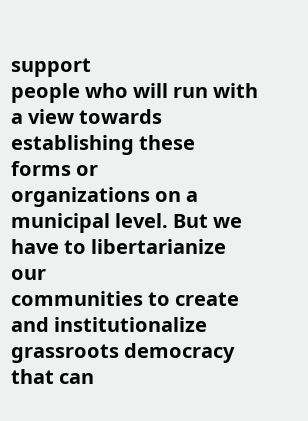support
people who will run with a view towards establishing these forms or
organizations on a municipal level. But we have to libertarianize our
communities to create and institutionalize grassroots democracy that can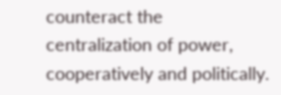counteract the centralization of power, cooperatively and politically.